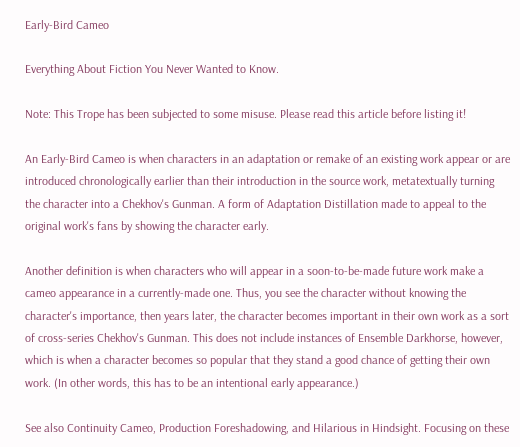Early-Bird Cameo

Everything About Fiction You Never Wanted to Know.

Note: This Trope has been subjected to some misuse. Please read this article before listing it!

An Early-Bird Cameo is when characters in an adaptation or remake of an existing work appear or are introduced chronologically earlier than their introduction in the source work, metatextually turning the character into a Chekhov's Gunman. A form of Adaptation Distillation made to appeal to the original work's fans by showing the character early.

Another definition is when characters who will appear in a soon-to-be-made future work make a cameo appearance in a currently-made one. Thus, you see the character without knowing the character's importance, then years later, the character becomes important in their own work as a sort of cross-series Chekhov's Gunman. This does not include instances of Ensemble Darkhorse, however, which is when a character becomes so popular that they stand a good chance of getting their own work. (In other words, this has to be an intentional early appearance.)

See also Continuity Cameo, Production Foreshadowing, and Hilarious in Hindsight. Focusing on these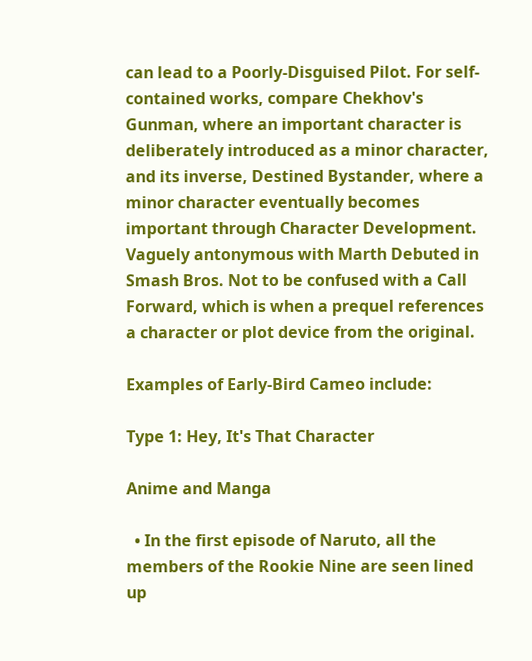can lead to a Poorly-Disguised Pilot. For self-contained works, compare Chekhov's Gunman, where an important character is deliberately introduced as a minor character, and its inverse, Destined Bystander, where a minor character eventually becomes important through Character Development. Vaguely antonymous with Marth Debuted in Smash Bros. Not to be confused with a Call Forward, which is when a prequel references a character or plot device from the original.

Examples of Early-Bird Cameo include:

Type 1: Hey, It's That Character

Anime and Manga

  • In the first episode of Naruto, all the members of the Rookie Nine are seen lined up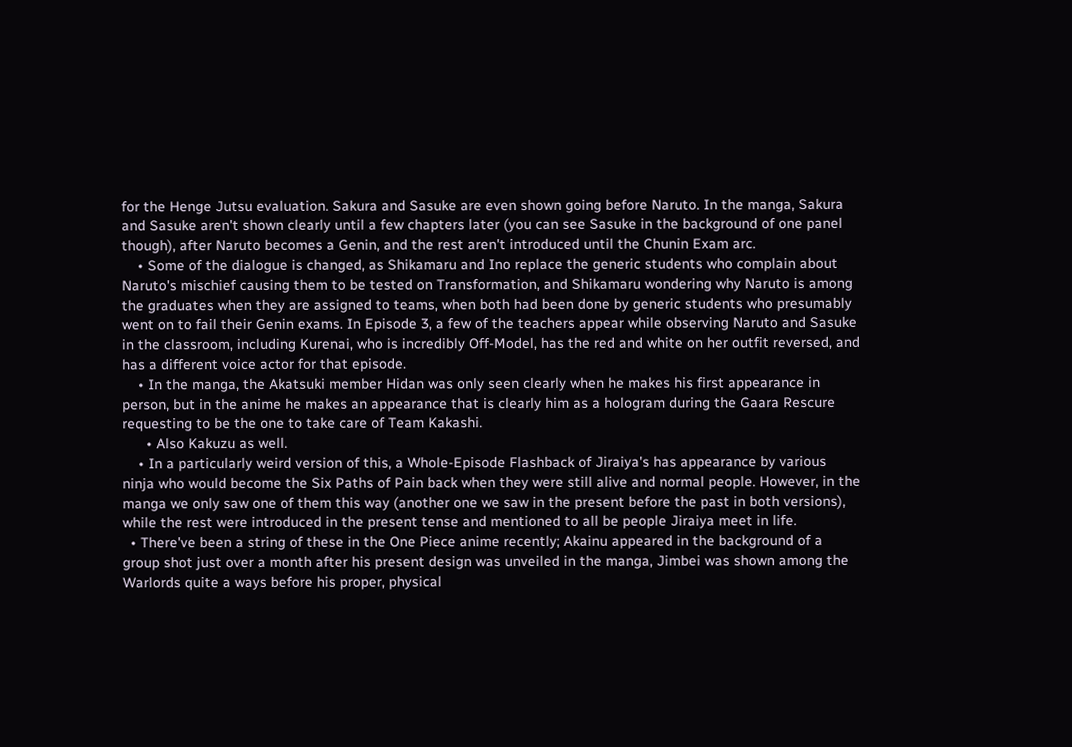for the Henge Jutsu evaluation. Sakura and Sasuke are even shown going before Naruto. In the manga, Sakura and Sasuke aren't shown clearly until a few chapters later (you can see Sasuke in the background of one panel though), after Naruto becomes a Genin, and the rest aren't introduced until the Chunin Exam arc.
    • Some of the dialogue is changed, as Shikamaru and Ino replace the generic students who complain about Naruto's mischief causing them to be tested on Transformation, and Shikamaru wondering why Naruto is among the graduates when they are assigned to teams, when both had been done by generic students who presumably went on to fail their Genin exams. In Episode 3, a few of the teachers appear while observing Naruto and Sasuke in the classroom, including Kurenai, who is incredibly Off-Model, has the red and white on her outfit reversed, and has a different voice actor for that episode.
    • In the manga, the Akatsuki member Hidan was only seen clearly when he makes his first appearance in person, but in the anime he makes an appearance that is clearly him as a hologram during the Gaara Rescure requesting to be the one to take care of Team Kakashi.
      • Also Kakuzu as well.
    • In a particularly weird version of this, a Whole-Episode Flashback of Jiraiya's has appearance by various ninja who would become the Six Paths of Pain back when they were still alive and normal people. However, in the manga we only saw one of them this way (another one we saw in the present before the past in both versions), while the rest were introduced in the present tense and mentioned to all be people Jiraiya meet in life.
  • There've been a string of these in the One Piece anime recently; Akainu appeared in the background of a group shot just over a month after his present design was unveiled in the manga, Jimbei was shown among the Warlords quite a ways before his proper, physical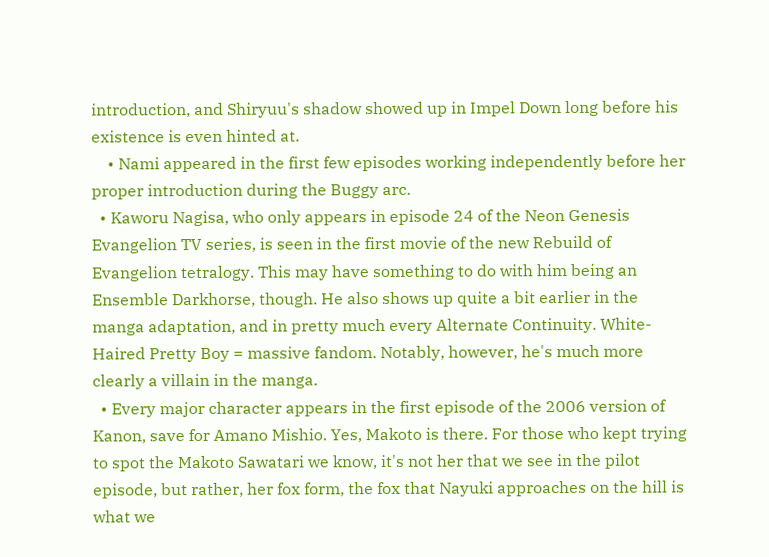introduction, and Shiryuu's shadow showed up in Impel Down long before his existence is even hinted at.
    • Nami appeared in the first few episodes working independently before her proper introduction during the Buggy arc.
  • Kaworu Nagisa, who only appears in episode 24 of the Neon Genesis Evangelion TV series, is seen in the first movie of the new Rebuild of Evangelion tetralogy. This may have something to do with him being an Ensemble Darkhorse, though. He also shows up quite a bit earlier in the manga adaptation, and in pretty much every Alternate Continuity. White-Haired Pretty Boy = massive fandom. Notably, however, he's much more clearly a villain in the manga.
  • Every major character appears in the first episode of the 2006 version of Kanon, save for Amano Mishio. Yes, Makoto is there. For those who kept trying to spot the Makoto Sawatari we know, it's not her that we see in the pilot episode, but rather, her fox form, the fox that Nayuki approaches on the hill is what we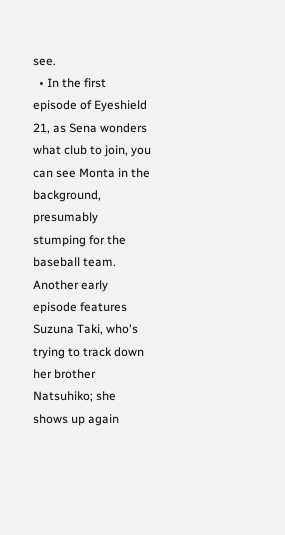see.
  • In the first episode of Eyeshield 21, as Sena wonders what club to join, you can see Monta in the background, presumably stumping for the baseball team. Another early episode features Suzuna Taki, who's trying to track down her brother Natsuhiko; she shows up again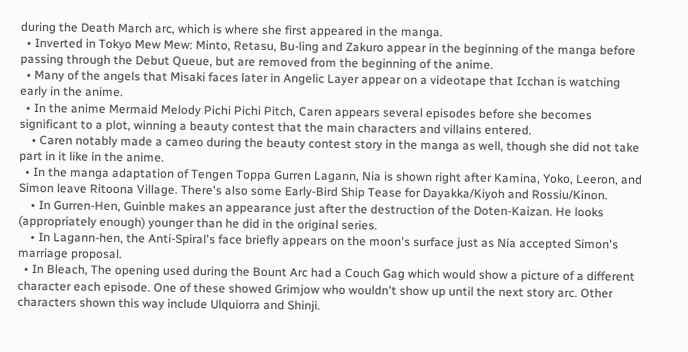during the Death March arc, which is where she first appeared in the manga.
  • Inverted in Tokyo Mew Mew: Minto, Retasu, Bu-ling and Zakuro appear in the beginning of the manga before passing through the Debut Queue, but are removed from the beginning of the anime.
  • Many of the angels that Misaki faces later in Angelic Layer appear on a videotape that Icchan is watching early in the anime.
  • In the anime Mermaid Melody Pichi Pichi Pitch, Caren appears several episodes before she becomes significant to a plot, winning a beauty contest that the main characters and villains entered.
    • Caren notably made a cameo during the beauty contest story in the manga as well, though she did not take part in it like in the anime.
  • In the manga adaptation of Tengen Toppa Gurren Lagann, Nia is shown right after Kamina, Yoko, Leeron, and Simon leave Ritoona Village. There's also some Early-Bird Ship Tease for Dayakka/Kiyoh and Rossiu/Kinon.
    • In Gurren-Hen, Guinble makes an appearance just after the destruction of the Doten-Kaizan. He looks (appropriately enough) younger than he did in the original series.
    • In Lagann-hen, the Anti-Spiral's face briefly appears on the moon's surface just as Nia accepted Simon's marriage proposal.
  • In Bleach, The opening used during the Bount Arc had a Couch Gag which would show a picture of a different character each episode. One of these showed Grimjow who wouldn't show up until the next story arc. Other characters shown this way include Ulquiorra and Shinji.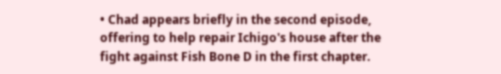• Chad appears briefly in the second episode, offering to help repair Ichigo's house after the fight against Fish Bone D in the first chapter.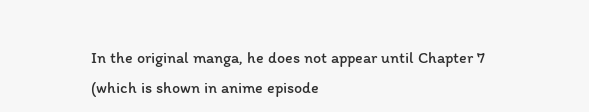In the original manga, he does not appear until Chapter 7 (which is shown in anime episode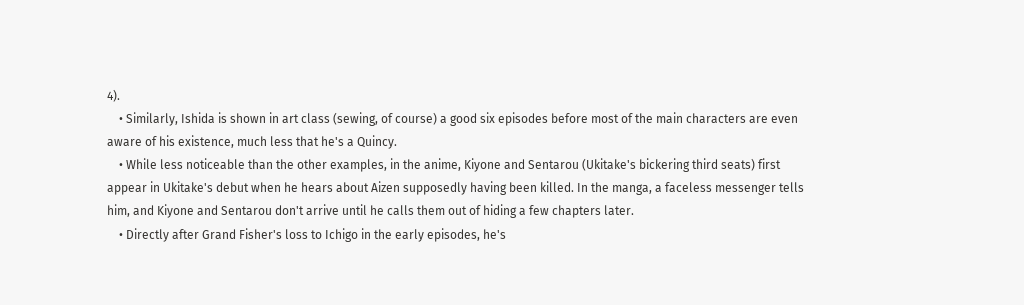4).
    • Similarly, Ishida is shown in art class (sewing, of course) a good six episodes before most of the main characters are even aware of his existence, much less that he's a Quincy.
    • While less noticeable than the other examples, in the anime, Kiyone and Sentarou (Ukitake's bickering third seats) first appear in Ukitake's debut when he hears about Aizen supposedly having been killed. In the manga, a faceless messenger tells him, and Kiyone and Sentarou don't arrive until he calls them out of hiding a few chapters later.
    • Directly after Grand Fisher's loss to Ichigo in the early episodes, he's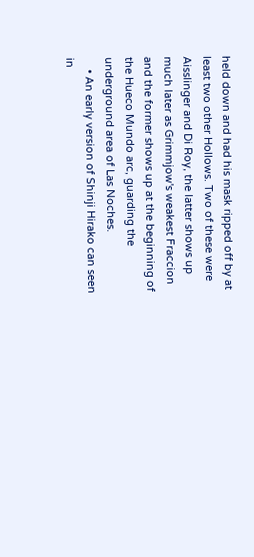held down and had his mask ripped off by at least two other Hollows. Two of these were Aisslinger and Di Roy, the latter shows up much later as Grimmjow's weakest Fraccion and the former shows up at the beginning of the Hueco Mundo arc, guarding the underground area of Las Noches.
    • An early version of Shinji Hirako can seen in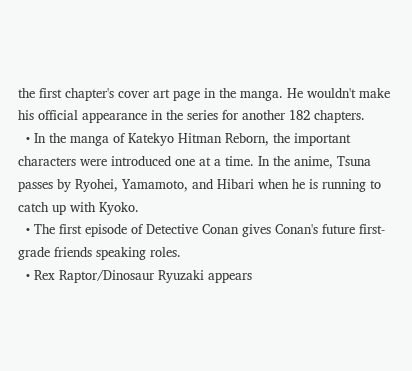the first chapter's cover art page in the manga. He wouldn't make his official appearance in the series for another 182 chapters.
  • In the manga of Katekyo Hitman Reborn, the important characters were introduced one at a time. In the anime, Tsuna passes by Ryohei, Yamamoto, and Hibari when he is running to catch up with Kyoko.
  • The first episode of Detective Conan gives Conan's future first-grade friends speaking roles.
  • Rex Raptor/Dinosaur Ryuzaki appears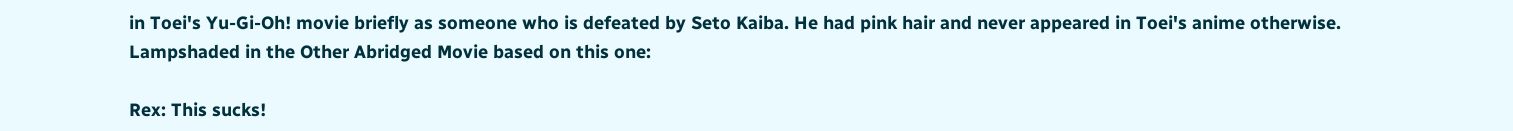in Toei's Yu-Gi-Oh! movie briefly as someone who is defeated by Seto Kaiba. He had pink hair and never appeared in Toei's anime otherwise. Lampshaded in the Other Abridged Movie based on this one:

Rex: This sucks!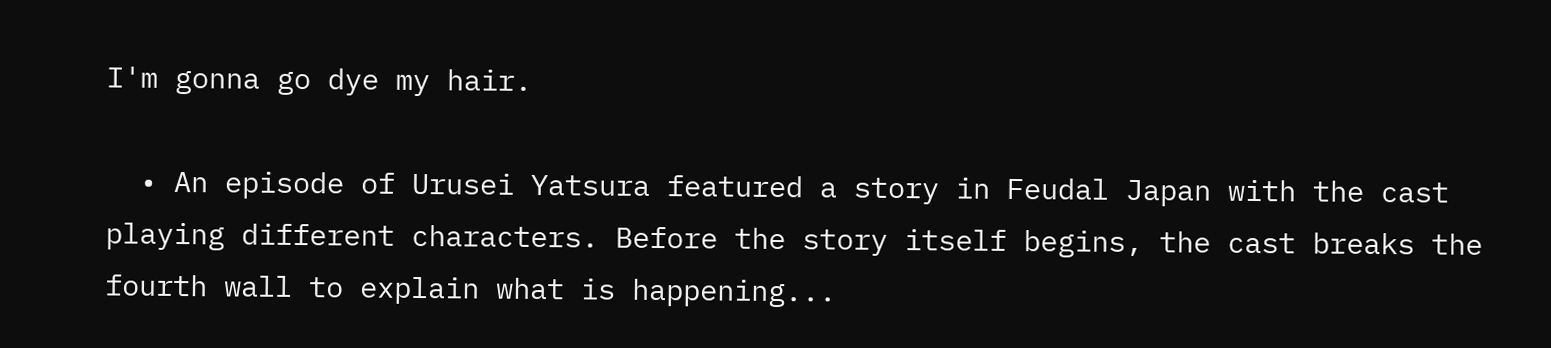I'm gonna go dye my hair.

  • An episode of Urusei Yatsura featured a story in Feudal Japan with the cast playing different characters. Before the story itself begins, the cast breaks the fourth wall to explain what is happening...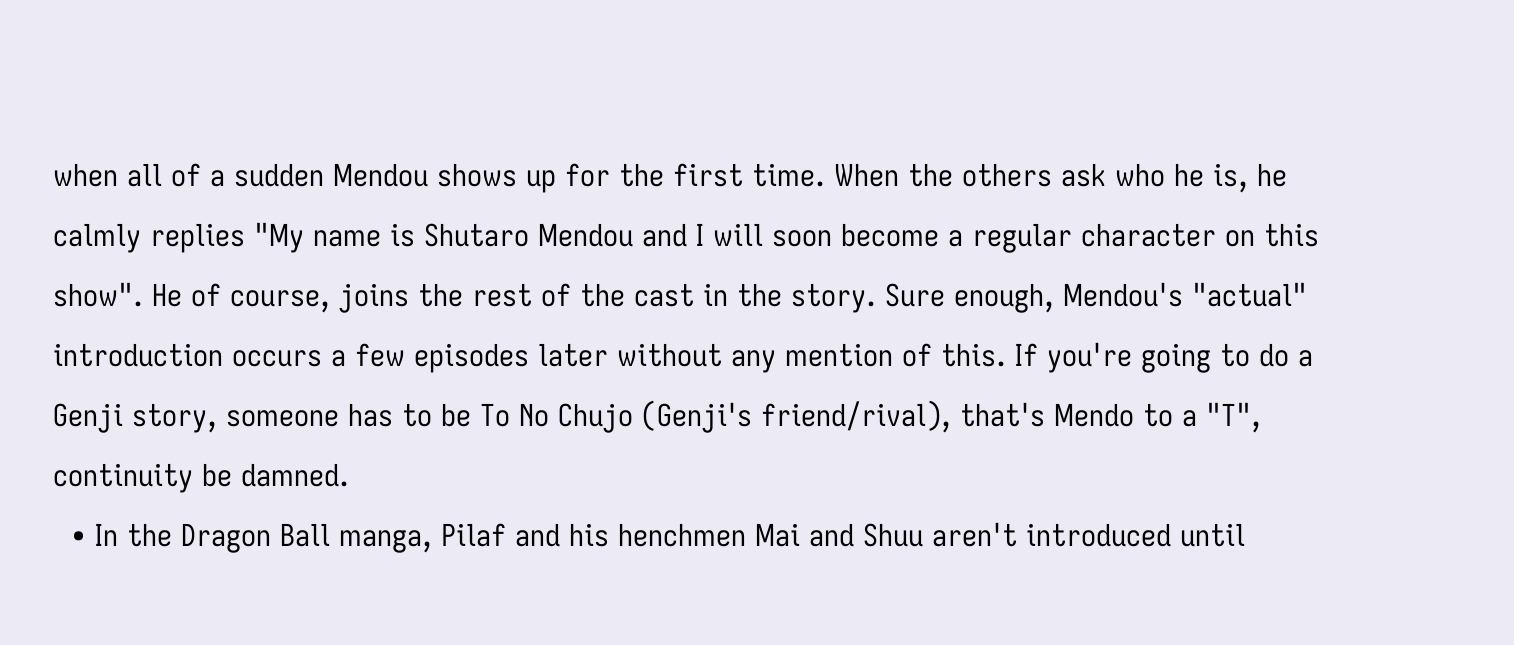when all of a sudden Mendou shows up for the first time. When the others ask who he is, he calmly replies "My name is Shutaro Mendou and I will soon become a regular character on this show". He of course, joins the rest of the cast in the story. Sure enough, Mendou's "actual" introduction occurs a few episodes later without any mention of this. If you're going to do a Genji story, someone has to be To No Chujo (Genji's friend/rival), that's Mendo to a "T", continuity be damned.
  • In the Dragon Ball manga, Pilaf and his henchmen Mai and Shuu aren't introduced until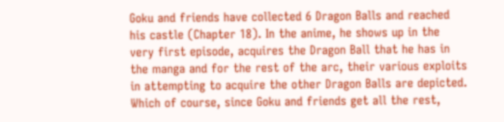Goku and friends have collected 6 Dragon Balls and reached his castle (Chapter 18). In the anime, he shows up in the very first episode, acquires the Dragon Ball that he has in the manga and for the rest of the arc, their various exploits in attempting to acquire the other Dragon Balls are depicted. Which of course, since Goku and friends get all the rest,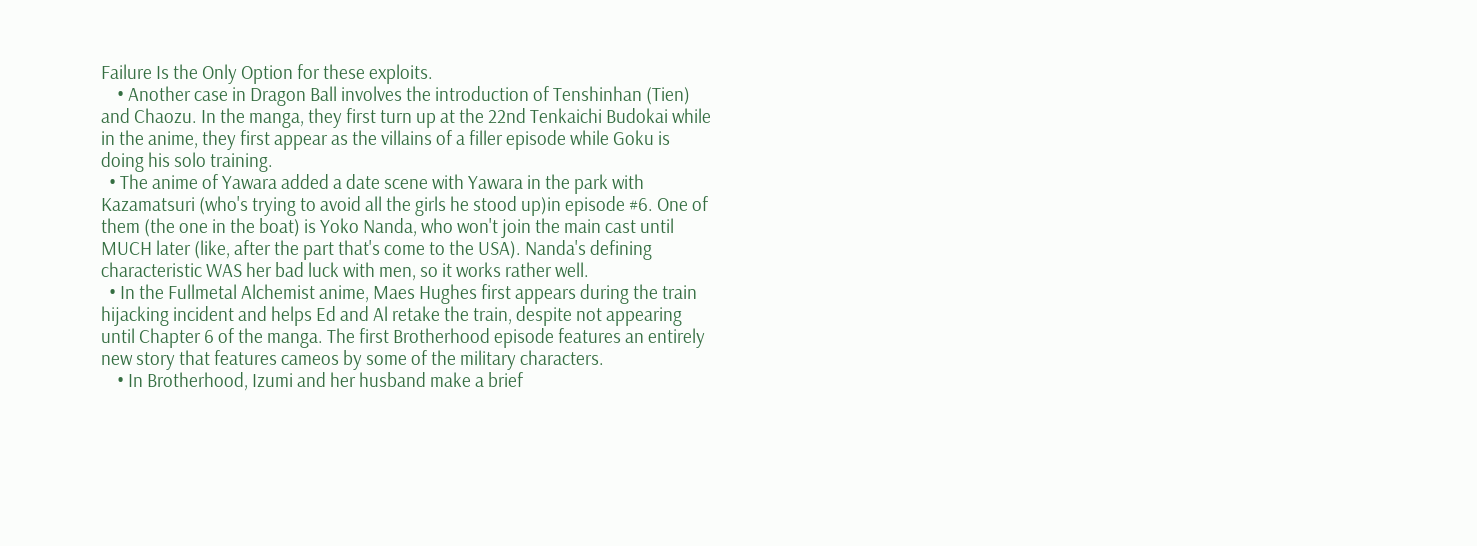Failure Is the Only Option for these exploits.
    • Another case in Dragon Ball involves the introduction of Tenshinhan (Tien) and Chaozu. In the manga, they first turn up at the 22nd Tenkaichi Budokai while in the anime, they first appear as the villains of a filler episode while Goku is doing his solo training.
  • The anime of Yawara added a date scene with Yawara in the park with Kazamatsuri (who's trying to avoid all the girls he stood up)in episode #6. One of them (the one in the boat) is Yoko Nanda, who won't join the main cast until MUCH later (like, after the part that's come to the USA). Nanda's defining characteristic WAS her bad luck with men, so it works rather well.
  • In the Fullmetal Alchemist anime, Maes Hughes first appears during the train hijacking incident and helps Ed and Al retake the train, despite not appearing until Chapter 6 of the manga. The first Brotherhood episode features an entirely new story that features cameos by some of the military characters.
    • In Brotherhood, Izumi and her husband make a brief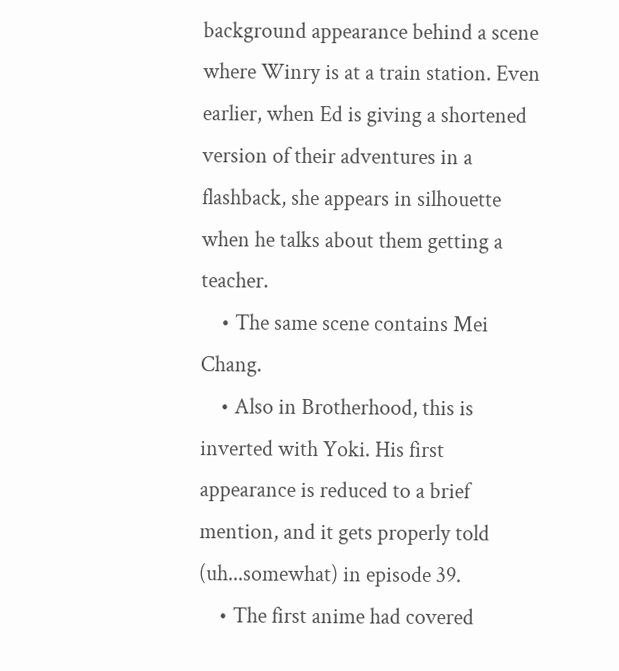background appearance behind a scene where Winry is at a train station. Even earlier, when Ed is giving a shortened version of their adventures in a flashback, she appears in silhouette when he talks about them getting a teacher.
    • The same scene contains Mei Chang.
    • Also in Brotherhood, this is inverted with Yoki. His first appearance is reduced to a brief mention, and it gets properly told (uh...somewhat) in episode 39.
    • The first anime had covered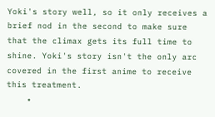Yoki's story well, so it only receives a brief nod in the second to make sure that the climax gets its full time to shine. Yoki's story isn't the only arc covered in the first anime to receive this treatment.
    •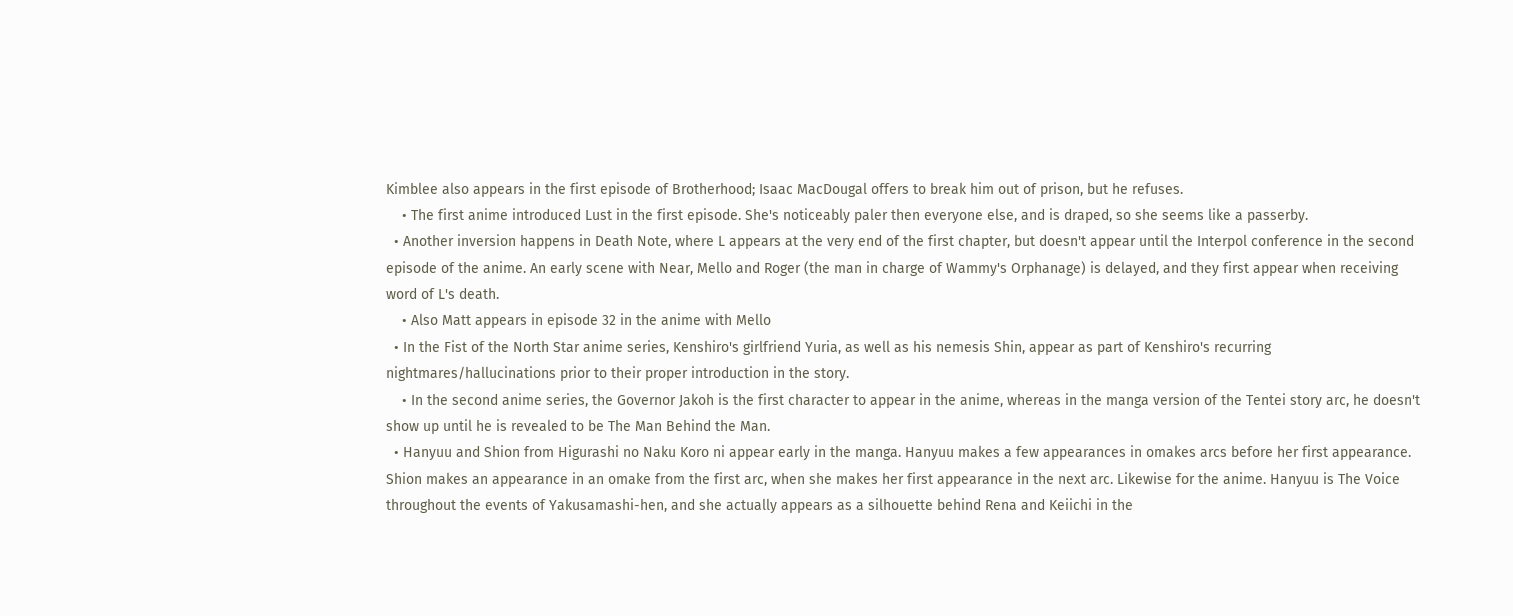Kimblee also appears in the first episode of Brotherhood; Isaac MacDougal offers to break him out of prison, but he refuses.
    • The first anime introduced Lust in the first episode. She's noticeably paler then everyone else, and is draped, so she seems like a passerby.
  • Another inversion happens in Death Note, where L appears at the very end of the first chapter, but doesn't appear until the Interpol conference in the second episode of the anime. An early scene with Near, Mello and Roger (the man in charge of Wammy's Orphanage) is delayed, and they first appear when receiving word of L's death.
    • Also Matt appears in episode 32 in the anime with Mello
  • In the Fist of the North Star anime series, Kenshiro's girlfriend Yuria, as well as his nemesis Shin, appear as part of Kenshiro's recurring nightmares/hallucinations prior to their proper introduction in the story.
    • In the second anime series, the Governor Jakoh is the first character to appear in the anime, whereas in the manga version of the Tentei story arc, he doesn't show up until he is revealed to be The Man Behind the Man.
  • Hanyuu and Shion from Higurashi no Naku Koro ni appear early in the manga. Hanyuu makes a few appearances in omakes arcs before her first appearance. Shion makes an appearance in an omake from the first arc, when she makes her first appearance in the next arc. Likewise for the anime. Hanyuu is The Voice throughout the events of Yakusamashi-hen, and she actually appears as a silhouette behind Rena and Keiichi in the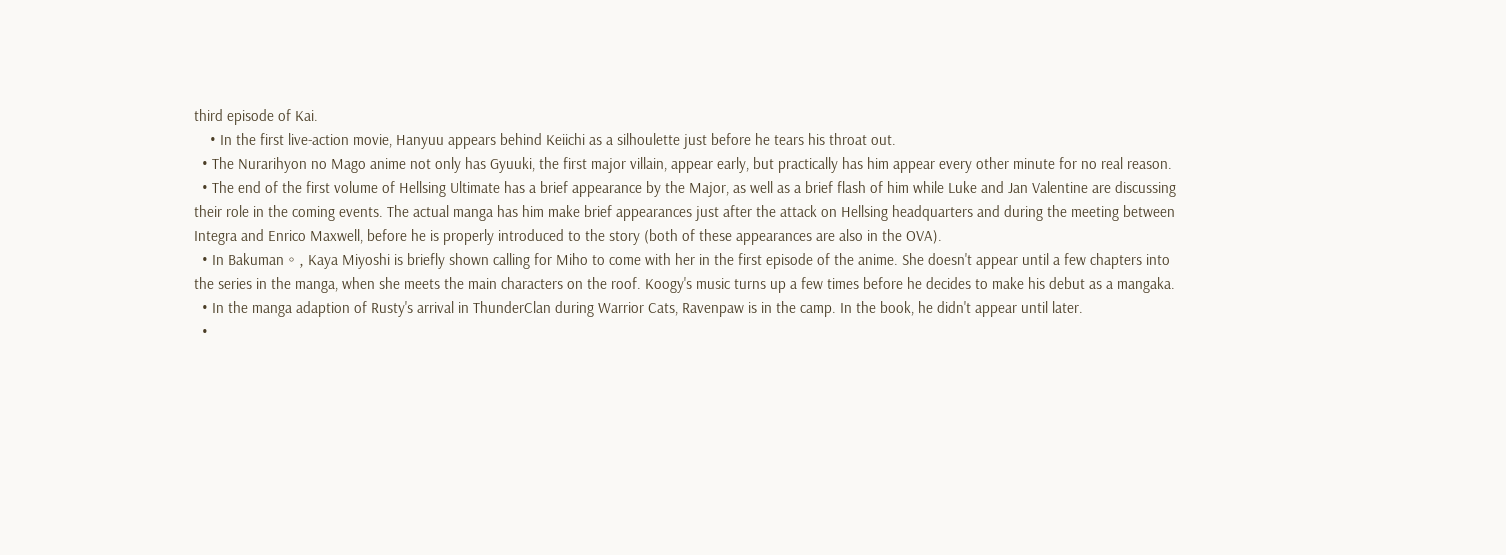third episode of Kai.
    • In the first live-action movie, Hanyuu appears behind Keiichi as a silhoulette just before he tears his throat out.
  • The Nurarihyon no Mago anime not only has Gyuuki, the first major villain, appear early, but practically has him appear every other minute for no real reason.
  • The end of the first volume of Hellsing Ultimate has a brief appearance by the Major, as well as a brief flash of him while Luke and Jan Valentine are discussing their role in the coming events. The actual manga has him make brief appearances just after the attack on Hellsing headquarters and during the meeting between Integra and Enrico Maxwell, before he is properly introduced to the story (both of these appearances are also in the OVA).
  • In Bakuman。, Kaya Miyoshi is briefly shown calling for Miho to come with her in the first episode of the anime. She doesn't appear until a few chapters into the series in the manga, when she meets the main characters on the roof. Koogy's music turns up a few times before he decides to make his debut as a mangaka.
  • In the manga adaption of Rusty's arrival in ThunderClan during Warrior Cats, Ravenpaw is in the camp. In the book, he didn't appear until later.
  •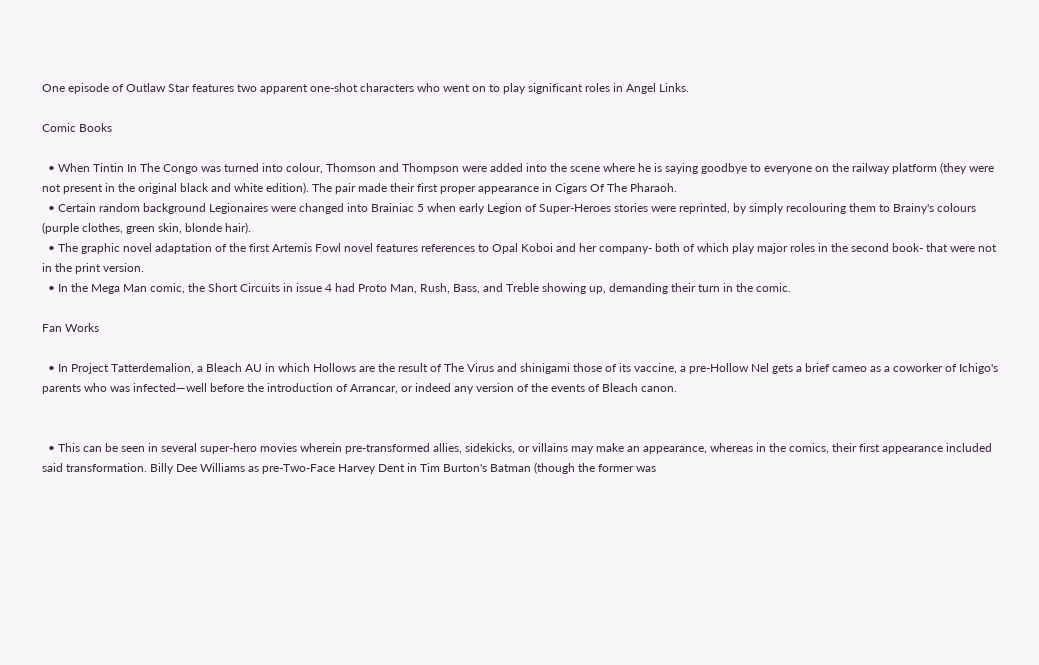One episode of Outlaw Star features two apparent one-shot characters who went on to play significant roles in Angel Links.

Comic Books

  • When Tintin In The Congo was turned into colour, Thomson and Thompson were added into the scene where he is saying goodbye to everyone on the railway platform (they were not present in the original black and white edition). The pair made their first proper appearance in Cigars Of The Pharaoh.
  • Certain random background Legionaires were changed into Brainiac 5 when early Legion of Super-Heroes stories were reprinted, by simply recolouring them to Brainy's colours (purple clothes, green skin, blonde hair).
  • The graphic novel adaptation of the first Artemis Fowl novel features references to Opal Koboi and her company- both of which play major roles in the second book- that were not in the print version.
  • In the Mega Man comic, the Short Circuits in issue 4 had Proto Man, Rush, Bass, and Treble showing up, demanding their turn in the comic.

Fan Works

  • In Project Tatterdemalion, a Bleach AU in which Hollows are the result of The Virus and shinigami those of its vaccine, a pre-Hollow Nel gets a brief cameo as a coworker of Ichigo's parents who was infected—well before the introduction of Arrancar, or indeed any version of the events of Bleach canon.


  • This can be seen in several super-hero movies wherein pre-transformed allies, sidekicks, or villains may make an appearance, whereas in the comics, their first appearance included said transformation. Billy Dee Williams as pre-Two-Face Harvey Dent in Tim Burton's Batman (though the former was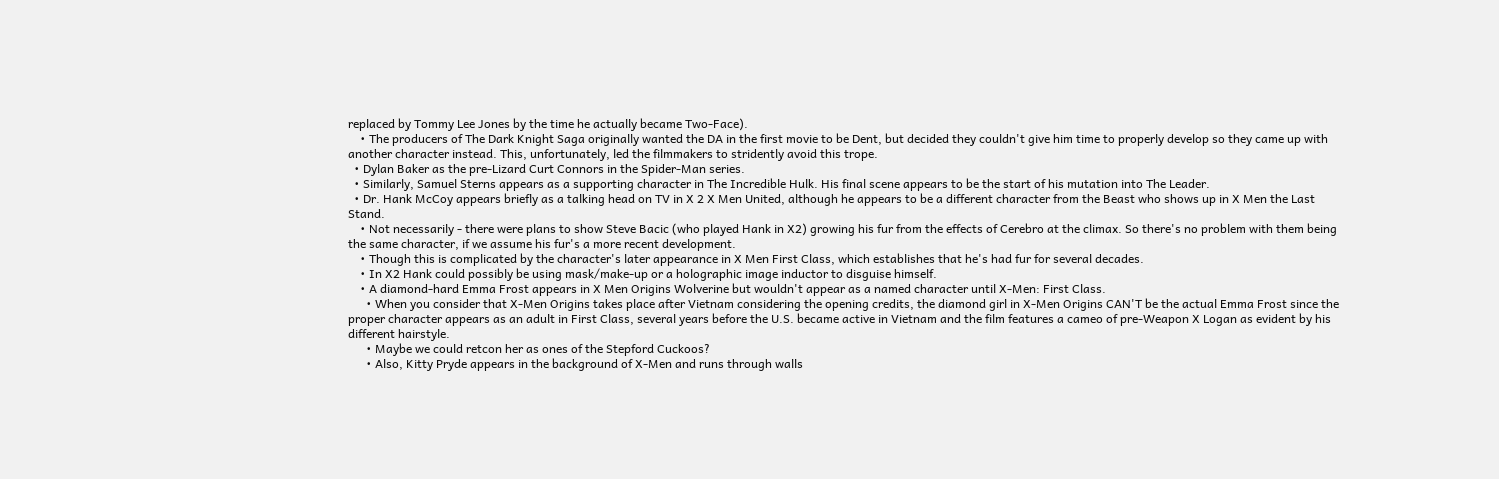replaced by Tommy Lee Jones by the time he actually became Two-Face).
    • The producers of The Dark Knight Saga originally wanted the DA in the first movie to be Dent, but decided they couldn't give him time to properly develop so they came up with another character instead. This, unfortunately, led the filmmakers to stridently avoid this trope.
  • Dylan Baker as the pre-Lizard Curt Connors in the Spider-Man series.
  • Similarly, Samuel Sterns appears as a supporting character in The Incredible Hulk. His final scene appears to be the start of his mutation into The Leader.
  • Dr. Hank McCoy appears briefly as a talking head on TV in X 2 X Men United, although he appears to be a different character from the Beast who shows up in X Men the Last Stand.
    • Not necessarily - there were plans to show Steve Bacic (who played Hank in X2) growing his fur from the effects of Cerebro at the climax. So there's no problem with them being the same character, if we assume his fur's a more recent development.
    • Though this is complicated by the character's later appearance in X Men First Class, which establishes that he's had fur for several decades.
    • In X2 Hank could possibly be using mask/make-up or a holographic image inductor to disguise himself.
    • A diamond-hard Emma Frost appears in X Men Origins Wolverine but wouldn't appear as a named character until X-Men: First Class.
      • When you consider that X-Men Origins takes place after Vietnam considering the opening credits, the diamond girl in X-Men Origins CAN'T be the actual Emma Frost since the proper character appears as an adult in First Class, several years before the U.S. became active in Vietnam and the film features a cameo of pre-Weapon X Logan as evident by his different hairstyle.
      • Maybe we could retcon her as ones of the Stepford Cuckoos?
      • Also, Kitty Pryde appears in the background of X-Men and runs through walls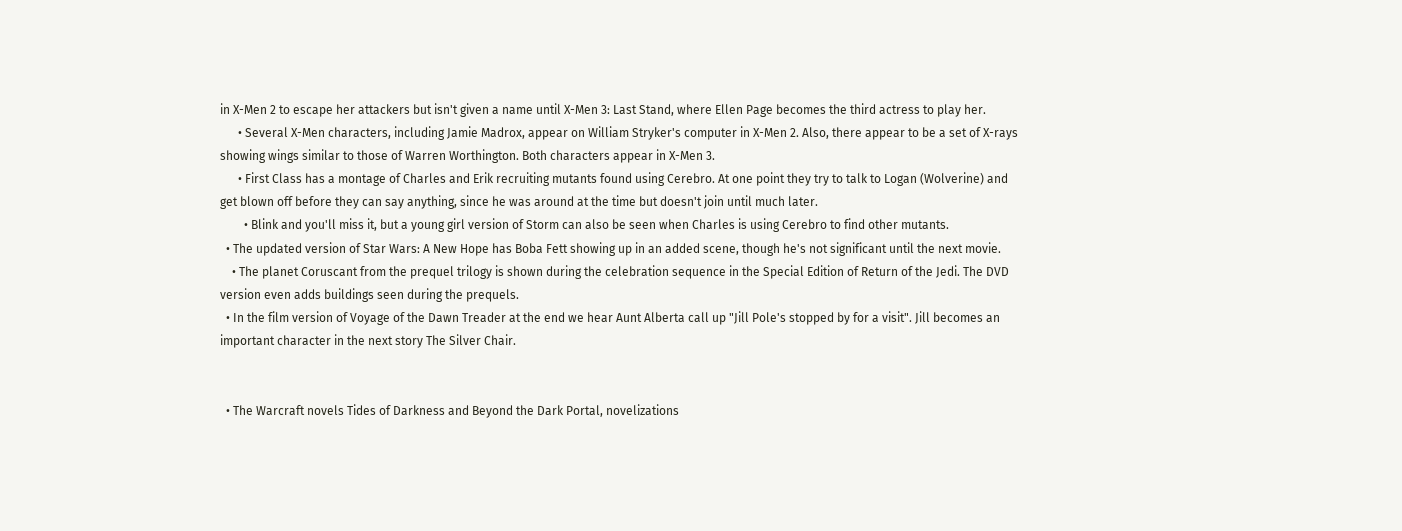in X-Men 2 to escape her attackers but isn't given a name until X-Men 3: Last Stand, where Ellen Page becomes the third actress to play her.
      • Several X-Men characters, including Jamie Madrox, appear on William Stryker's computer in X-Men 2. Also, there appear to be a set of X-rays showing wings similar to those of Warren Worthington. Both characters appear in X-Men 3.
      • First Class has a montage of Charles and Erik recruiting mutants found using Cerebro. At one point they try to talk to Logan (Wolverine) and get blown off before they can say anything, since he was around at the time but doesn't join until much later.
        • Blink and you'll miss it, but a young girl version of Storm can also be seen when Charles is using Cerebro to find other mutants.
  • The updated version of Star Wars: A New Hope has Boba Fett showing up in an added scene, though he's not significant until the next movie.
    • The planet Coruscant from the prequel trilogy is shown during the celebration sequence in the Special Edition of Return of the Jedi. The DVD version even adds buildings seen during the prequels.
  • In the film version of Voyage of the Dawn Treader at the end we hear Aunt Alberta call up "Jill Pole's stopped by for a visit". Jill becomes an important character in the next story The Silver Chair.


  • The Warcraft novels Tides of Darkness and Beyond the Dark Portal, novelizations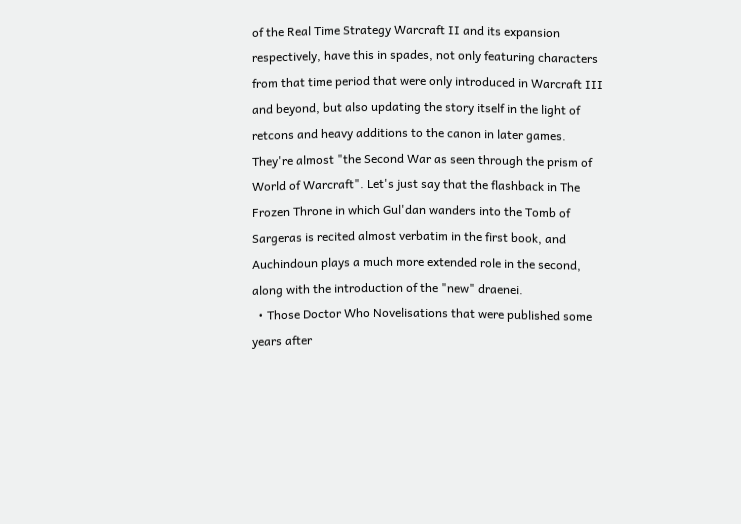of the Real Time Strategy Warcraft II and its expansion respectively, have this in spades, not only featuring characters from that time period that were only introduced in Warcraft III and beyond, but also updating the story itself in the light of retcons and heavy additions to the canon in later games. They're almost "the Second War as seen through the prism of World of Warcraft". Let's just say that the flashback in The Frozen Throne in which Gul'dan wanders into the Tomb of Sargeras is recited almost verbatim in the first book, and Auchindoun plays a much more extended role in the second, along with the introduction of the "new" draenei.
  • Those Doctor Who Novelisations that were published some years after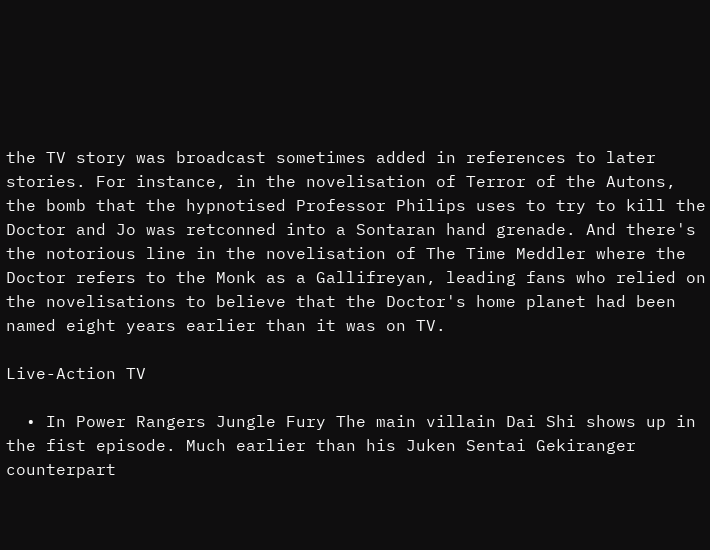the TV story was broadcast sometimes added in references to later stories. For instance, in the novelisation of Terror of the Autons, the bomb that the hypnotised Professor Philips uses to try to kill the Doctor and Jo was retconned into a Sontaran hand grenade. And there's the notorious line in the novelisation of The Time Meddler where the Doctor refers to the Monk as a Gallifreyan, leading fans who relied on the novelisations to believe that the Doctor's home planet had been named eight years earlier than it was on TV.

Live-Action TV

  • In Power Rangers Jungle Fury The main villain Dai Shi shows up in the fist episode. Much earlier than his Juken Sentai Gekiranger counterpart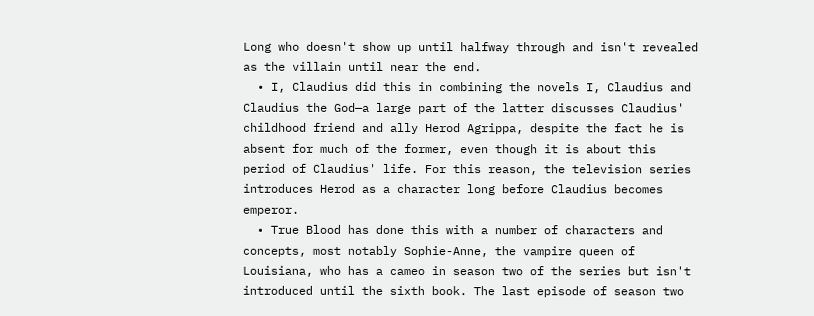Long who doesn't show up until halfway through and isn't revealed as the villain until near the end.
  • I, Claudius did this in combining the novels I, Claudius and Claudius the God—a large part of the latter discusses Claudius' childhood friend and ally Herod Agrippa, despite the fact he is absent for much of the former, even though it is about this period of Claudius' life. For this reason, the television series introduces Herod as a character long before Claudius becomes emperor.
  • True Blood has done this with a number of characters and concepts, most notably Sophie-Anne, the vampire queen of Louisiana, who has a cameo in season two of the series but isn't introduced until the sixth book. The last episode of season two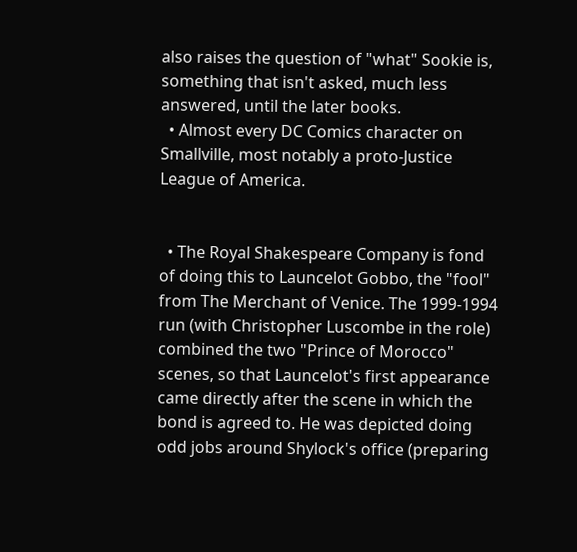also raises the question of "what" Sookie is, something that isn't asked, much less answered, until the later books.
  • Almost every DC Comics character on Smallville, most notably a proto-Justice League of America.


  • The Royal Shakespeare Company is fond of doing this to Launcelot Gobbo, the "fool" from The Merchant of Venice. The 1999-1994 run (with Christopher Luscombe in the role) combined the two "Prince of Morocco" scenes, so that Launcelot's first appearance came directly after the scene in which the bond is agreed to. He was depicted doing odd jobs around Shylock's office (preparing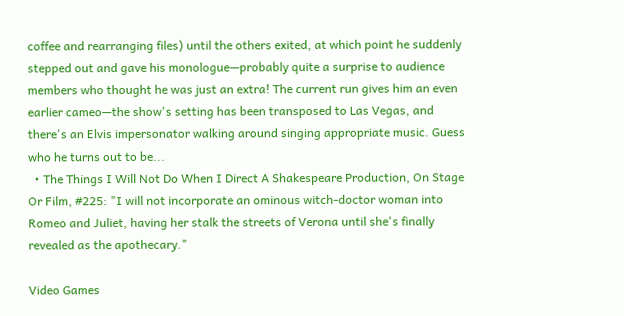coffee and rearranging files) until the others exited, at which point he suddenly stepped out and gave his monologue—probably quite a surprise to audience members who thought he was just an extra! The current run gives him an even earlier cameo—the show's setting has been transposed to Las Vegas, and there's an Elvis impersonator walking around singing appropriate music. Guess who he turns out to be...
  • The Things I Will Not Do When I Direct A Shakespeare Production, On Stage Or Film, #225: "I will not incorporate an ominous witch-doctor woman into Romeo and Juliet, having her stalk the streets of Verona until she's finally revealed as the apothecary."

Video Games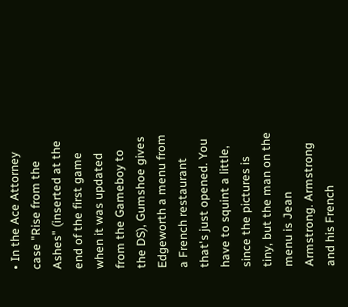• In the Ace Attorney case "Rise from the Ashes" (inserted at the end of the first game when it was updated from the Gameboy to the DS), Gumshoe gives Edgeworth a menu from a French restaurant that's just opened. You have to squint a little, since the pictures is tiny, but the man on the menu is Jean Armstrong. Armstrong and his French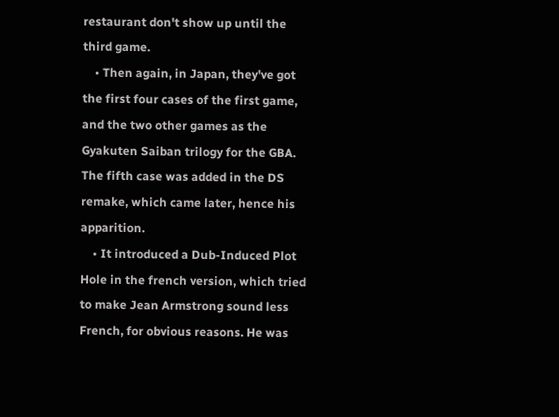restaurant don't show up until the third game.
    • Then again, in Japan, they've got the first four cases of the first game, and the two other games as the Gyakuten Saiban trilogy for the GBA. The fifth case was added in the DS remake, which came later, hence his apparition.
    • It introduced a Dub-Induced Plot Hole in the french version, which tried to make Jean Armstrong sound less French, for obvious reasons. He was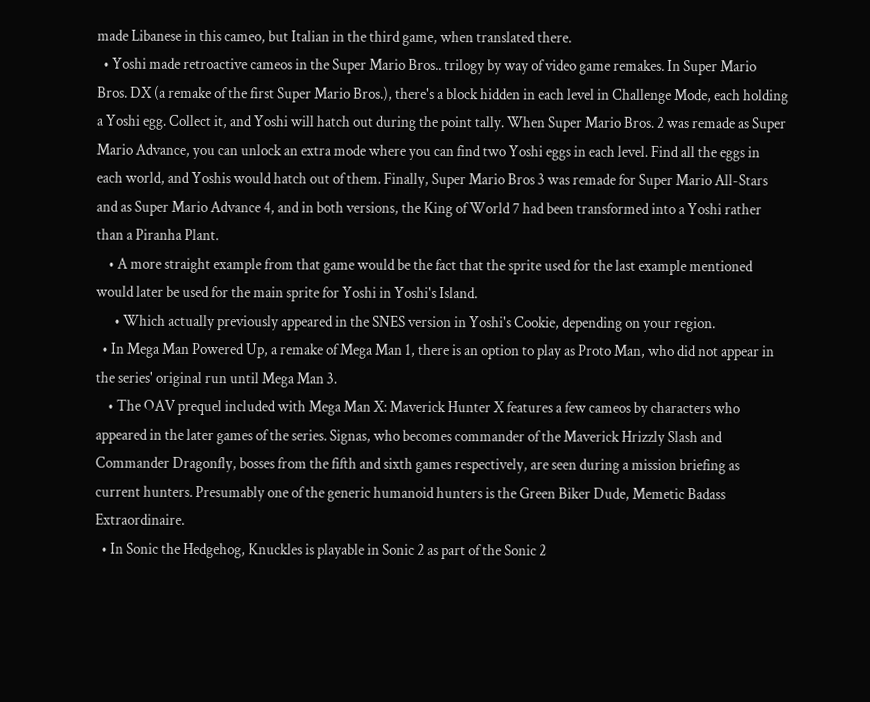made Libanese in this cameo, but Italian in the third game, when translated there.
  • Yoshi made retroactive cameos in the Super Mario Bros.. trilogy by way of video game remakes. In Super Mario Bros. DX (a remake of the first Super Mario Bros.), there's a block hidden in each level in Challenge Mode, each holding a Yoshi egg. Collect it, and Yoshi will hatch out during the point tally. When Super Mario Bros. 2 was remade as Super Mario Advance, you can unlock an extra mode where you can find two Yoshi eggs in each level. Find all the eggs in each world, and Yoshis would hatch out of them. Finally, Super Mario Bros 3 was remade for Super Mario All-Stars and as Super Mario Advance 4, and in both versions, the King of World 7 had been transformed into a Yoshi rather than a Piranha Plant.
    • A more straight example from that game would be the fact that the sprite used for the last example mentioned would later be used for the main sprite for Yoshi in Yoshi's Island.
      • Which actually previously appeared in the SNES version in Yoshi's Cookie, depending on your region.
  • In Mega Man Powered Up, a remake of Mega Man 1, there is an option to play as Proto Man, who did not appear in the series' original run until Mega Man 3.
    • The OAV prequel included with Mega Man X: Maverick Hunter X features a few cameos by characters who appeared in the later games of the series. Signas, who becomes commander of the Maverick Hrizzly Slash and Commander Dragonfly, bosses from the fifth and sixth games respectively, are seen during a mission briefing as current hunters. Presumably one of the generic humanoid hunters is the Green Biker Dude, Memetic Badass Extraordinaire.
  • In Sonic the Hedgehog, Knuckles is playable in Sonic 2 as part of the Sonic 2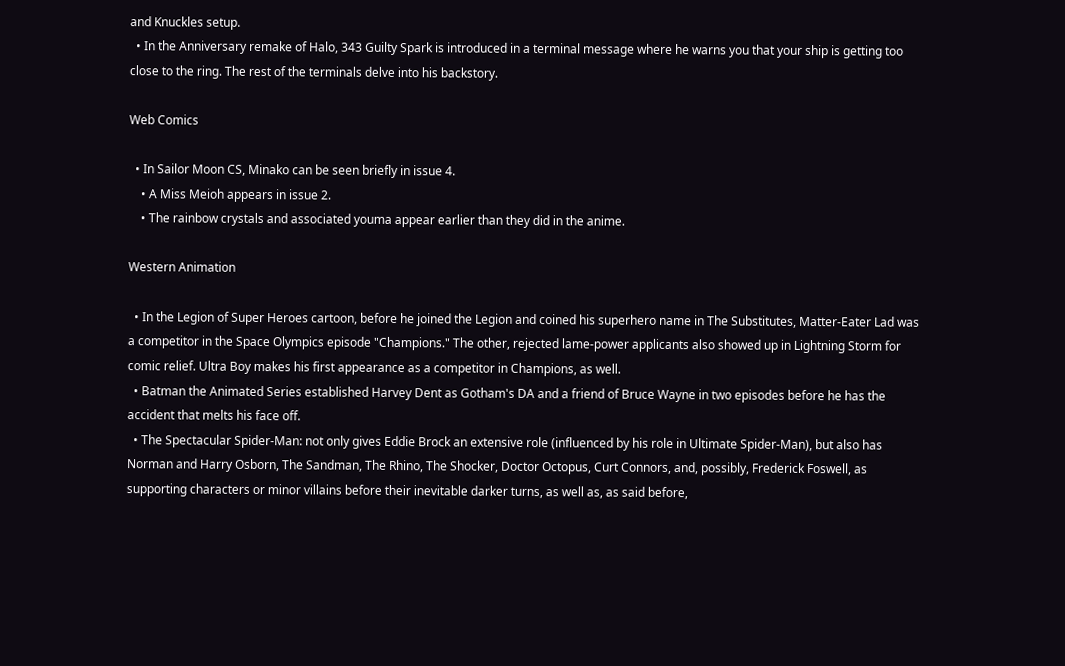and Knuckles setup.
  • In the Anniversary remake of Halo, 343 Guilty Spark is introduced in a terminal message where he warns you that your ship is getting too close to the ring. The rest of the terminals delve into his backstory.

Web Comics

  • In Sailor Moon CS, Minako can be seen briefly in issue 4.
    • A Miss Meioh appears in issue 2.
    • The rainbow crystals and associated youma appear earlier than they did in the anime.

Western Animation

  • In the Legion of Super Heroes cartoon, before he joined the Legion and coined his superhero name in The Substitutes, Matter-Eater Lad was a competitor in the Space Olympics episode "Champions." The other, rejected lame-power applicants also showed up in Lightning Storm for comic relief. Ultra Boy makes his first appearance as a competitor in Champions, as well.
  • Batman the Animated Series established Harvey Dent as Gotham's DA and a friend of Bruce Wayne in two episodes before he has the accident that melts his face off.
  • The Spectacular Spider-Man: not only gives Eddie Brock an extensive role (influenced by his role in Ultimate Spider-Man), but also has Norman and Harry Osborn, The Sandman, The Rhino, The Shocker, Doctor Octopus, Curt Connors, and, possibly, Frederick Foswell, as supporting characters or minor villains before their inevitable darker turns, as well as, as said before,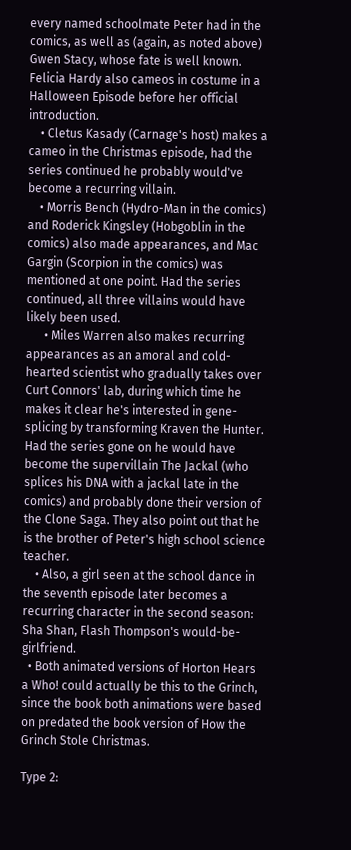every named schoolmate Peter had in the comics, as well as (again, as noted above) Gwen Stacy, whose fate is well known. Felicia Hardy also cameos in costume in a Halloween Episode before her official introduction.
    • Cletus Kasady (Carnage's host) makes a cameo in the Christmas episode, had the series continued he probably would've become a recurring villain.
    • Morris Bench (Hydro-Man in the comics) and Roderick Kingsley (Hobgoblin in the comics) also made appearances, and Mac Gargin (Scorpion in the comics) was mentioned at one point. Had the series continued, all three villains would have likely been used.
      • Miles Warren also makes recurring appearances as an amoral and cold-hearted scientist who gradually takes over Curt Connors' lab, during which time he makes it clear he's interested in gene-splicing by transforming Kraven the Hunter. Had the series gone on he would have become the supervillain The Jackal (who splices his DNA with a jackal late in the comics) and probably done their version of the Clone Saga. They also point out that he is the brother of Peter's high school science teacher.
    • Also, a girl seen at the school dance in the seventh episode later becomes a recurring character in the second season: Sha Shan, Flash Thompson's would-be-girlfriend.
  • Both animated versions of Horton Hears a Who! could actually be this to the Grinch, since the book both animations were based on predated the book version of How the Grinch Stole Christmas.

Type 2: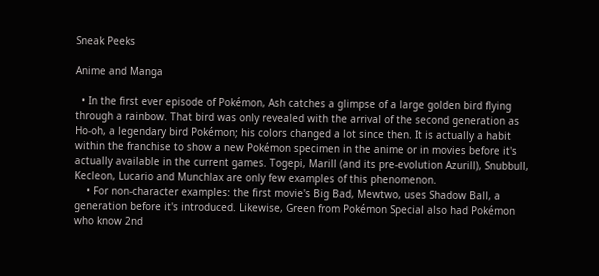Sneak Peeks

Anime and Manga

  • In the first ever episode of Pokémon, Ash catches a glimpse of a large golden bird flying through a rainbow. That bird was only revealed with the arrival of the second generation as Ho-oh, a legendary bird Pokémon; his colors changed a lot since then. It is actually a habit within the franchise to show a new Pokémon specimen in the anime or in movies before it's actually available in the current games. Togepi, Marill (and its pre-evolution Azurill), Snubbull, Kecleon, Lucario and Munchlax are only few examples of this phenomenon.
    • For non-character examples: the first movie's Big Bad, Mewtwo, uses Shadow Ball, a generation before it's introduced. Likewise, Green from Pokémon Special also had Pokémon who know 2nd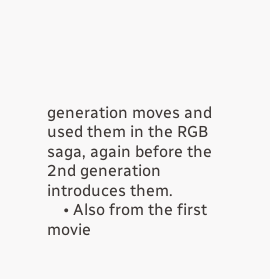generation moves and used them in the RGB saga, again before the 2nd generation introduces them.
    • Also from the first movie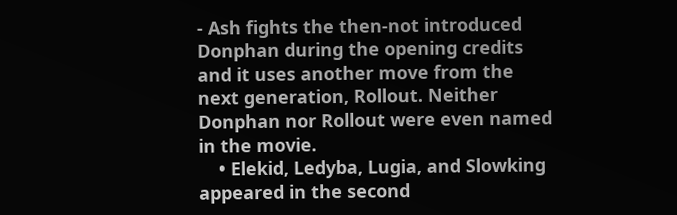- Ash fights the then-not introduced Donphan during the opening credits and it uses another move from the next generation, Rollout. Neither Donphan nor Rollout were even named in the movie.
    • Elekid, Ledyba, Lugia, and Slowking appeared in the second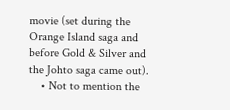movie (set during the Orange Island saga and before Gold & Silver and the Johto saga came out).
    • Not to mention the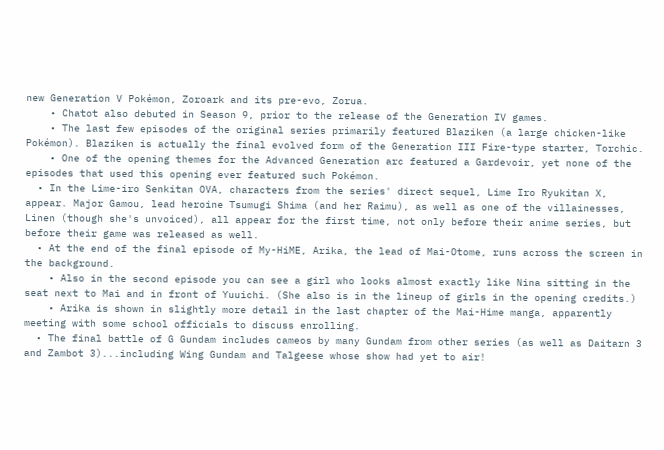new Generation V Pokémon, Zoroark and its pre-evo, Zorua.
    • Chatot also debuted in Season 9, prior to the release of the Generation IV games.
    • The last few episodes of the original series primarily featured Blaziken (a large chicken-like Pokémon). Blaziken is actually the final evolved form of the Generation III Fire-type starter, Torchic.
    • One of the opening themes for the Advanced Generation arc featured a Gardevoir, yet none of the episodes that used this opening ever featured such Pokémon.
  • In the Lime-iro Senkitan OVA, characters from the series' direct sequel, Lime Iro Ryukitan X, appear. Major Gamou, lead heroine Tsumugi Shima (and her Raimu), as well as one of the villainesses, Linen (though she's unvoiced), all appear for the first time, not only before their anime series, but before their game was released as well.
  • At the end of the final episode of My-HiME, Arika, the lead of Mai-Otome, runs across the screen in the background.
    • Also in the second episode you can see a girl who looks almost exactly like Nina sitting in the seat next to Mai and in front of Yuuichi. (She also is in the lineup of girls in the opening credits.)
    • Arika is shown in slightly more detail in the last chapter of the Mai-Hime manga, apparently meeting with some school officials to discuss enrolling.
  • The final battle of G Gundam includes cameos by many Gundam from other series (as well as Daitarn 3 and Zambot 3)...including Wing Gundam and Talgeese whose show had yet to air!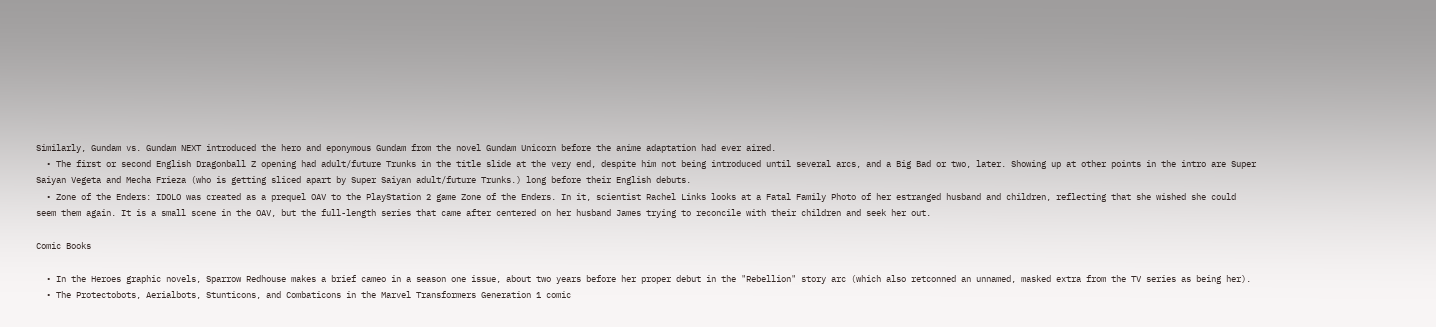Similarly, Gundam vs. Gundam NEXT introduced the hero and eponymous Gundam from the novel Gundam Unicorn before the anime adaptation had ever aired.
  • The first or second English Dragonball Z opening had adult/future Trunks in the title slide at the very end, despite him not being introduced until several arcs, and a Big Bad or two, later. Showing up at other points in the intro are Super Saiyan Vegeta and Mecha Frieza (who is getting sliced apart by Super Saiyan adult/future Trunks.) long before their English debuts.
  • Zone of the Enders: IDOLO was created as a prequel OAV to the PlayStation 2 game Zone of the Enders. In it, scientist Rachel Links looks at a Fatal Family Photo of her estranged husband and children, reflecting that she wished she could seem them again. It is a small scene in the OAV, but the full-length series that came after centered on her husband James trying to reconcile with their children and seek her out.

Comic Books

  • In the Heroes graphic novels, Sparrow Redhouse makes a brief cameo in a season one issue, about two years before her proper debut in the "Rebellion" story arc (which also retconned an unnamed, masked extra from the TV series as being her).
  • The Protectobots, Aerialbots, Stunticons, and Combaticons in the Marvel Transformers Generation 1 comic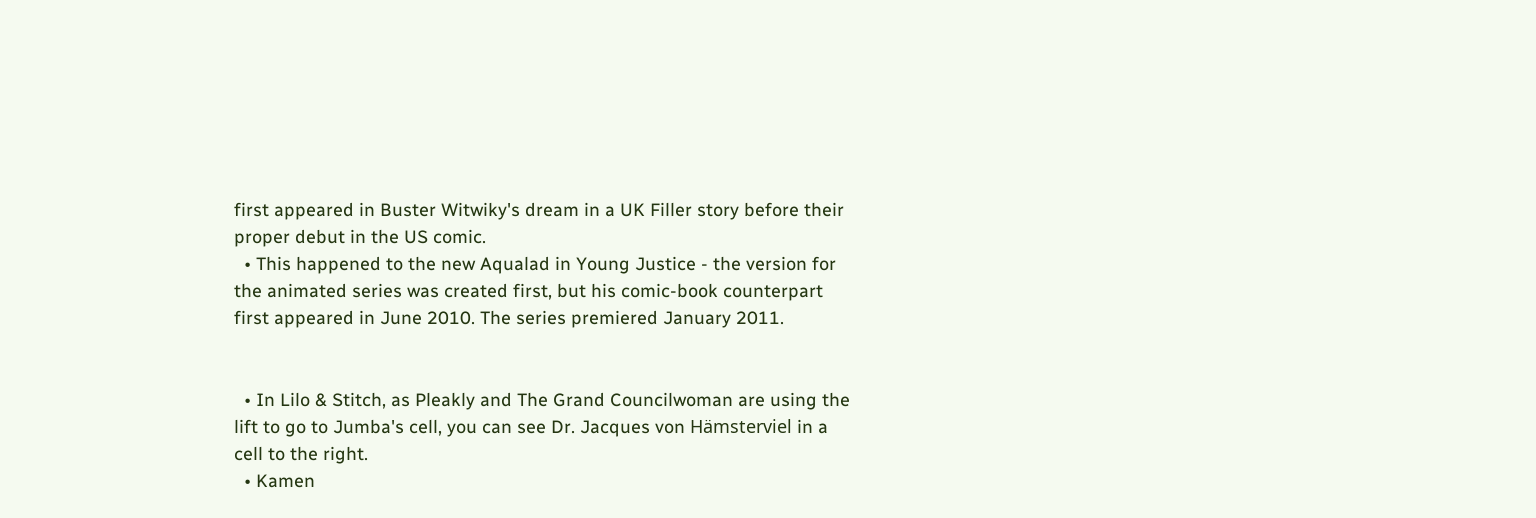first appeared in Buster Witwiky's dream in a UK Filler story before their proper debut in the US comic.
  • This happened to the new Aqualad in Young Justice - the version for the animated series was created first, but his comic-book counterpart first appeared in June 2010. The series premiered January 2011.


  • In Lilo & Stitch, as Pleakly and The Grand Councilwoman are using the lift to go to Jumba's cell, you can see Dr. Jacques von Hämsterviel in a cell to the right.
  • Kamen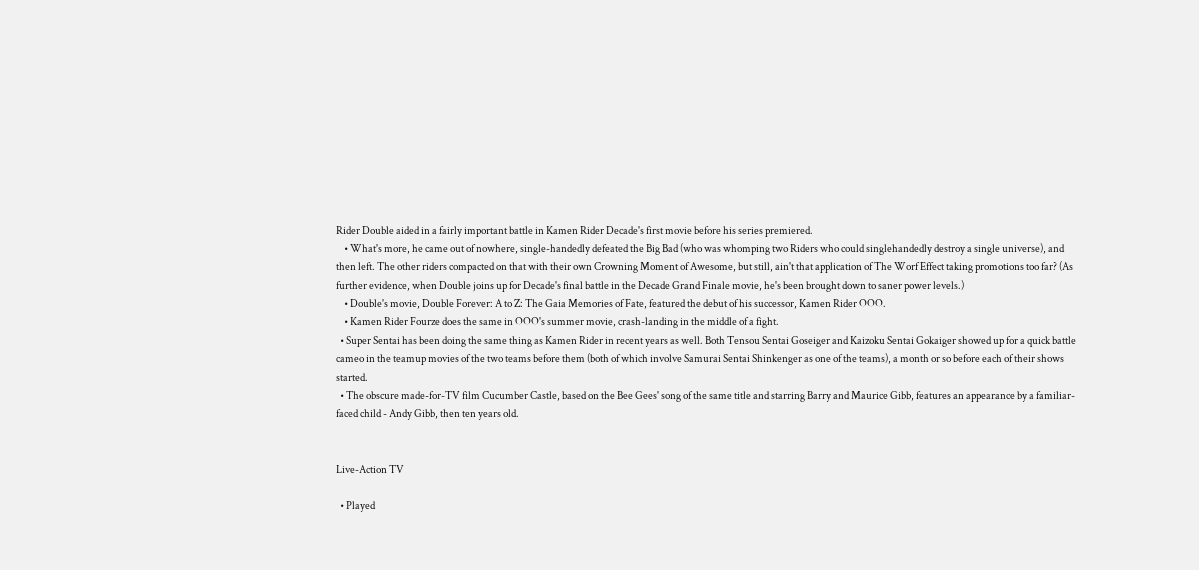Rider Double aided in a fairly important battle in Kamen Rider Decade's first movie before his series premiered.
    • What's more, he came out of nowhere, single-handedly defeated the Big Bad (who was whomping two Riders who could singlehandedly destroy a single universe), and then left. The other riders compacted on that with their own Crowning Moment of Awesome, but still, ain't that application of The Worf Effect taking promotions too far? (As further evidence, when Double joins up for Decade's final battle in the Decade Grand Finale movie, he's been brought down to saner power levels.)
    • Double's movie, Double Forever: A to Z: The Gaia Memories of Fate, featured the debut of his successor, Kamen Rider OOO.
    • Kamen Rider Fourze does the same in OOO's summer movie, crash-landing in the middle of a fight.
  • Super Sentai has been doing the same thing as Kamen Rider in recent years as well. Both Tensou Sentai Goseiger and Kaizoku Sentai Gokaiger showed up for a quick battle cameo in the teamup movies of the two teams before them (both of which involve Samurai Sentai Shinkenger as one of the teams), a month or so before each of their shows started.
  • The obscure made-for-TV film Cucumber Castle, based on the Bee Gees' song of the same title and starring Barry and Maurice Gibb, features an appearance by a familiar-faced child - Andy Gibb, then ten years old.


Live-Action TV

  • Played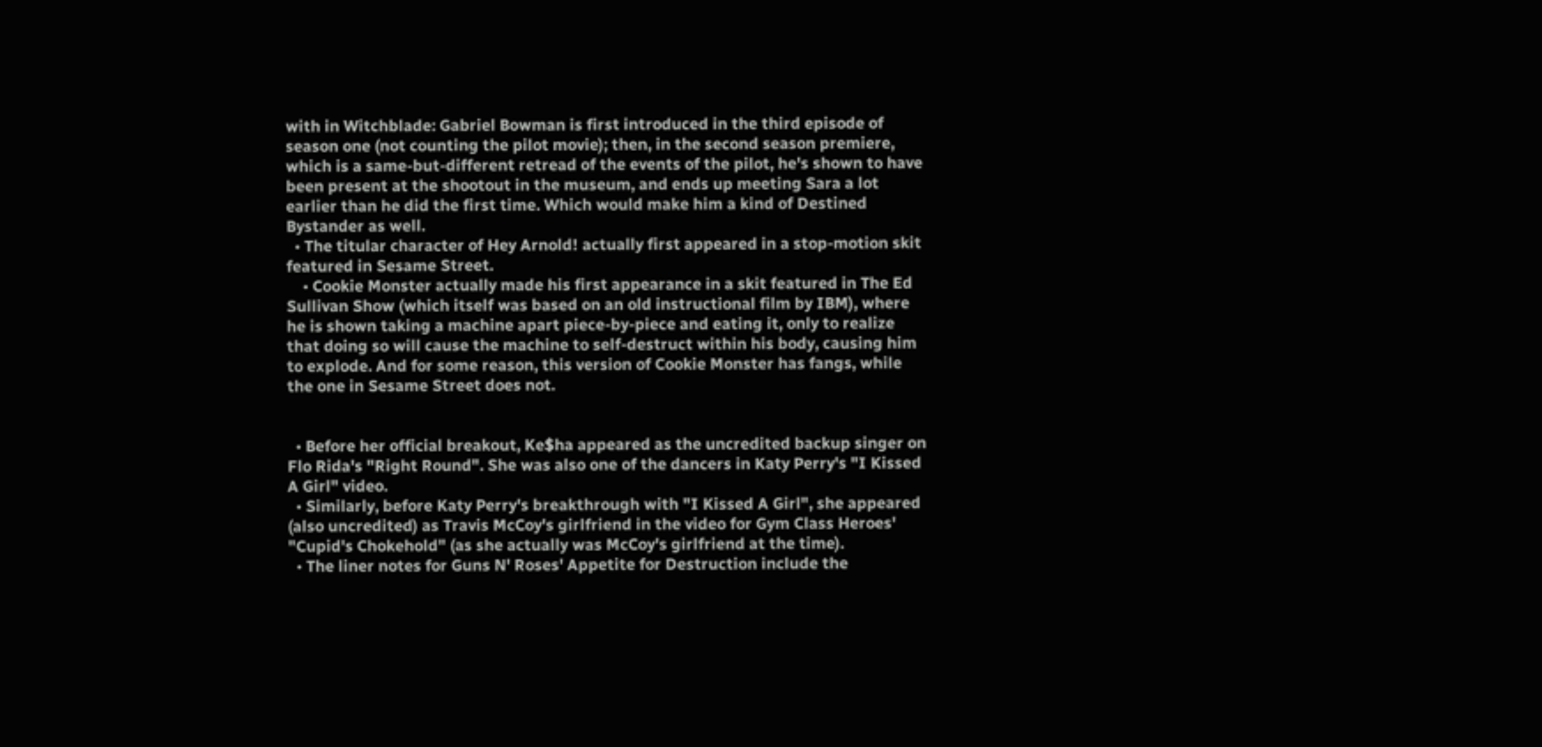with in Witchblade: Gabriel Bowman is first introduced in the third episode of season one (not counting the pilot movie); then, in the second season premiere, which is a same-but-different retread of the events of the pilot, he's shown to have been present at the shootout in the museum, and ends up meeting Sara a lot earlier than he did the first time. Which would make him a kind of Destined Bystander as well.
  • The titular character of Hey Arnold! actually first appeared in a stop-motion skit featured in Sesame Street.
    • Cookie Monster actually made his first appearance in a skit featured in The Ed Sullivan Show (which itself was based on an old instructional film by IBM), where he is shown taking a machine apart piece-by-piece and eating it, only to realize that doing so will cause the machine to self-destruct within his body, causing him to explode. And for some reason, this version of Cookie Monster has fangs, while the one in Sesame Street does not.


  • Before her official breakout, Ke$ha appeared as the uncredited backup singer on Flo Rida's "Right Round". She was also one of the dancers in Katy Perry's "I Kissed A Girl" video.
  • Similarly, before Katy Perry's breakthrough with "I Kissed A Girl", she appeared (also uncredited) as Travis McCoy's girlfriend in the video for Gym Class Heroes' "Cupid's Chokehold" (as she actually was McCoy's girlfriend at the time).
  • The liner notes for Guns N' Roses' Appetite for Destruction include the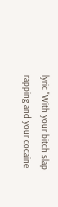lyric "With your bitch slap rapping and your cocaine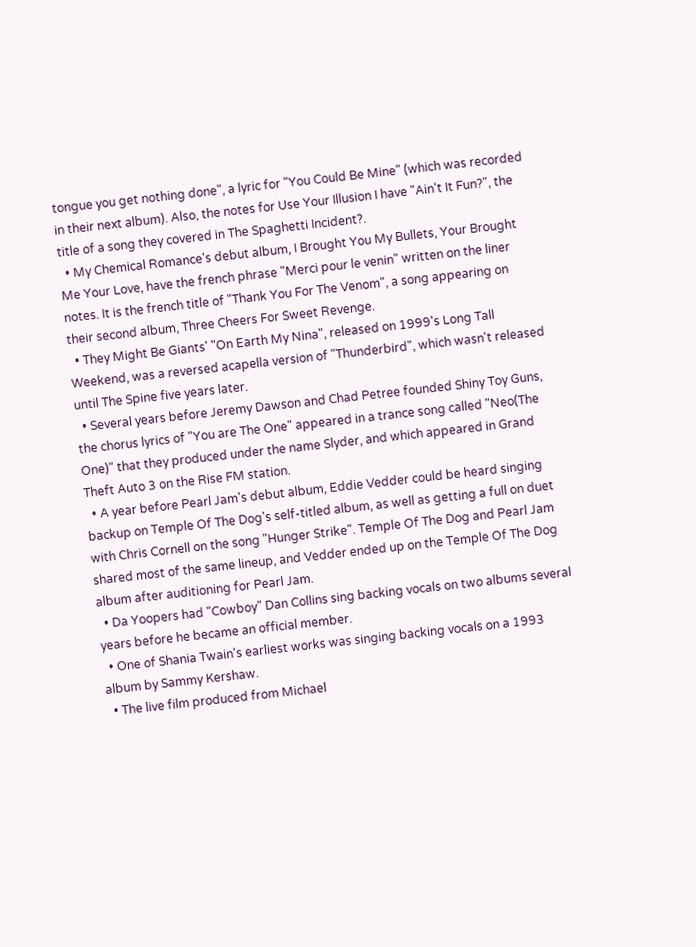tongue you get nothing done", a lyric for "You Could Be Mine" (which was recorded in their next album). Also, the notes for Use Your Illusion I have "Ain't It Fun?", the title of a song they covered in The Spaghetti Incident?.
  • My Chemical Romance's debut album, I Brought You My Bullets, Your Brought Me Your Love, have the french phrase "Merci pour le venin" written on the liner notes. It is the french title of "Thank You For The Venom", a song appearing on their second album, Three Cheers For Sweet Revenge.
  • They Might Be Giants' "On Earth My Nina", released on 1999's Long Tall Weekend, was a reversed acapella version of "Thunderbird", which wasn't released until The Spine five years later.
  • Several years before Jeremy Dawson and Chad Petree founded Shiny Toy Guns, the chorus lyrics of "You are The One" appeared in a trance song called "Neo(The One)" that they produced under the name Slyder, and which appeared in Grand Theft Auto 3 on the Rise FM station.
  • A year before Pearl Jam's debut album, Eddie Vedder could be heard singing backup on Temple Of The Dog's self-titled album, as well as getting a full on duet with Chris Cornell on the song "Hunger Strike". Temple Of The Dog and Pearl Jam shared most of the same lineup, and Vedder ended up on the Temple Of The Dog album after auditioning for Pearl Jam.
  • Da Yoopers had "Cowboy" Dan Collins sing backing vocals on two albums several years before he became an official member.
  • One of Shania Twain's earliest works was singing backing vocals on a 1993 album by Sammy Kershaw.
  • The live film produced from Michael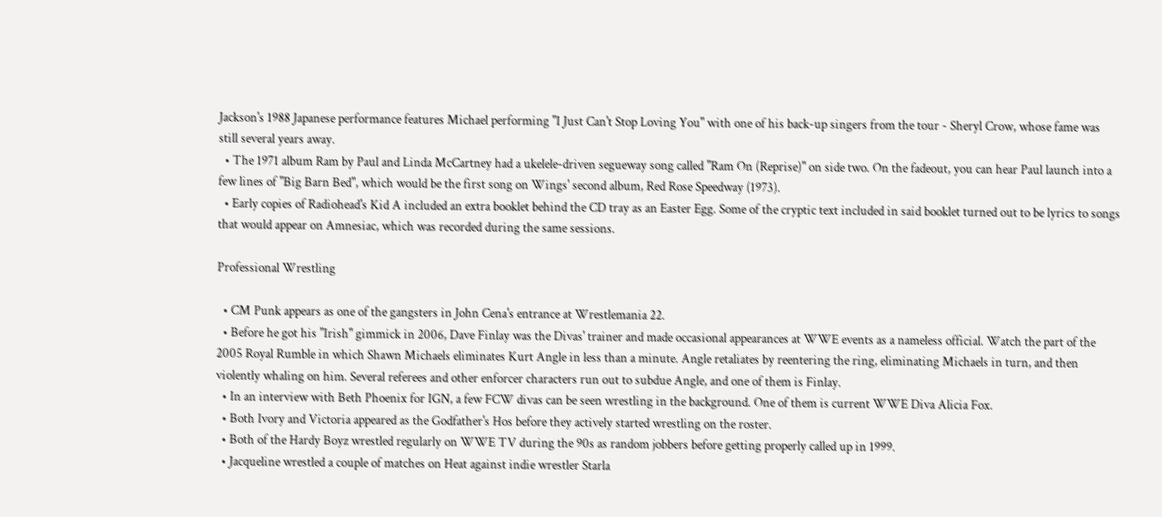Jackson's 1988 Japanese performance features Michael performing "I Just Can't Stop Loving You" with one of his back-up singers from the tour - Sheryl Crow, whose fame was still several years away.
  • The 1971 album Ram by Paul and Linda McCartney had a ukelele-driven segueway song called "Ram On (Reprise)" on side two. On the fadeout, you can hear Paul launch into a few lines of "Big Barn Bed", which would be the first song on Wings' second album, Red Rose Speedway (1973).
  • Early copies of Radiohead's Kid A included an extra booklet behind the CD tray as an Easter Egg. Some of the cryptic text included in said booklet turned out to be lyrics to songs that would appear on Amnesiac, which was recorded during the same sessions.

Professional Wrestling

  • CM Punk appears as one of the gangsters in John Cena's entrance at Wrestlemania 22.
  • Before he got his "Irish" gimmick in 2006, Dave Finlay was the Divas' trainer and made occasional appearances at WWE events as a nameless official. Watch the part of the 2005 Royal Rumble in which Shawn Michaels eliminates Kurt Angle in less than a minute. Angle retaliates by reentering the ring, eliminating Michaels in turn, and then violently whaling on him. Several referees and other enforcer characters run out to subdue Angle, and one of them is Finlay.
  • In an interview with Beth Phoenix for IGN, a few FCW divas can be seen wrestling in the background. One of them is current WWE Diva Alicia Fox.
  • Both Ivory and Victoria appeared as the Godfather's Hos before they actively started wrestling on the roster.
  • Both of the Hardy Boyz wrestled regularly on WWE TV during the 90s as random jobbers before getting properly called up in 1999.
  • Jacqueline wrestled a couple of matches on Heat against indie wrestler Starla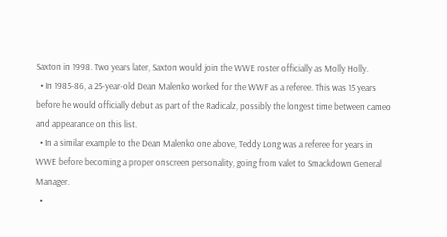Saxton in 1998. Two years later, Saxton would join the WWE roster officially as Molly Holly.
  • In 1985-86, a 25-year-old Dean Malenko worked for the WWF as a referee. This was 15 years before he would officially debut as part of the Radicalz, possibly the longest time between cameo and appearance on this list.
  • In a similar example to the Dean Malenko one above, Teddy Long was a referee for years in WWE before becoming a proper onscreen personality, going from valet to Smackdown General Manager.
  •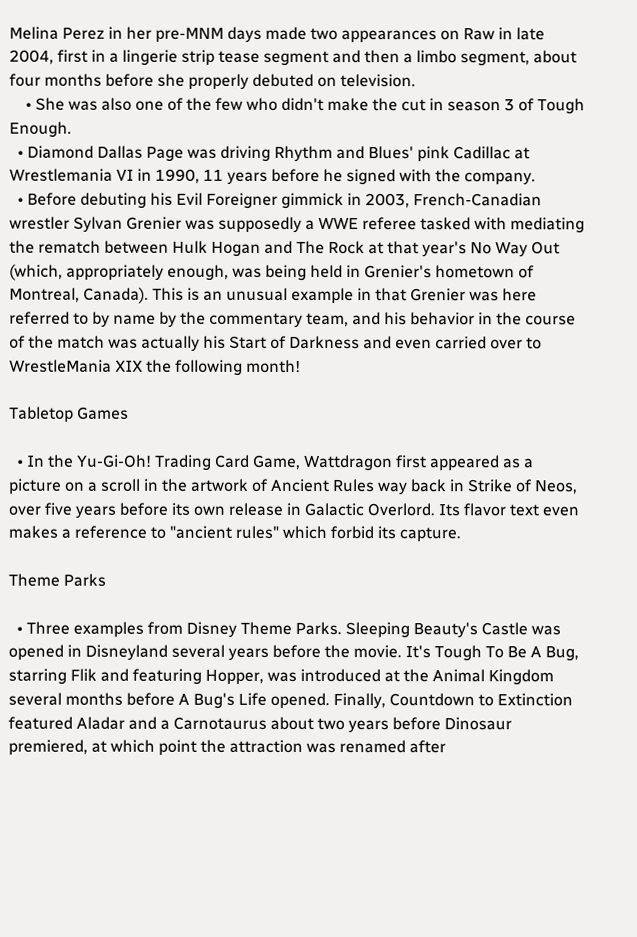Melina Perez in her pre-MNM days made two appearances on Raw in late 2004, first in a lingerie strip tease segment and then a limbo segment, about four months before she properly debuted on television.
    • She was also one of the few who didn't make the cut in season 3 of Tough Enough.
  • Diamond Dallas Page was driving Rhythm and Blues' pink Cadillac at Wrestlemania VI in 1990, 11 years before he signed with the company.
  • Before debuting his Evil Foreigner gimmick in 2003, French-Canadian wrestler Sylvan Grenier was supposedly a WWE referee tasked with mediating the rematch between Hulk Hogan and The Rock at that year's No Way Out (which, appropriately enough, was being held in Grenier's hometown of Montreal, Canada). This is an unusual example in that Grenier was here referred to by name by the commentary team, and his behavior in the course of the match was actually his Start of Darkness and even carried over to WrestleMania XIX the following month!

Tabletop Games

  • In the Yu-Gi-Oh! Trading Card Game, Wattdragon first appeared as a picture on a scroll in the artwork of Ancient Rules way back in Strike of Neos, over five years before its own release in Galactic Overlord. Its flavor text even makes a reference to "ancient rules" which forbid its capture.

Theme Parks

  • Three examples from Disney Theme Parks. Sleeping Beauty's Castle was opened in Disneyland several years before the movie. It's Tough To Be A Bug, starring Flik and featuring Hopper, was introduced at the Animal Kingdom several months before A Bug's Life opened. Finally, Countdown to Extinction featured Aladar and a Carnotaurus about two years before Dinosaur premiered, at which point the attraction was renamed after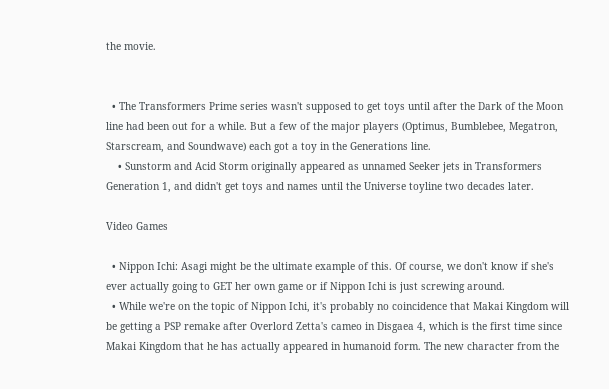the movie.


  • The Transformers Prime series wasn't supposed to get toys until after the Dark of the Moon line had been out for a while. But a few of the major players (Optimus, Bumblebee, Megatron, Starscream, and Soundwave) each got a toy in the Generations line.
    • Sunstorm and Acid Storm originally appeared as unnamed Seeker jets in Transformers Generation 1, and didn't get toys and names until the Universe toyline two decades later.

Video Games

  • Nippon Ichi: Asagi might be the ultimate example of this. Of course, we don't know if she's ever actually going to GET her own game or if Nippon Ichi is just screwing around.
  • While we're on the topic of Nippon Ichi, it's probably no coincidence that Makai Kingdom will be getting a PSP remake after Overlord Zetta's cameo in Disgaea 4, which is the first time since Makai Kingdom that he has actually appeared in humanoid form. The new character from the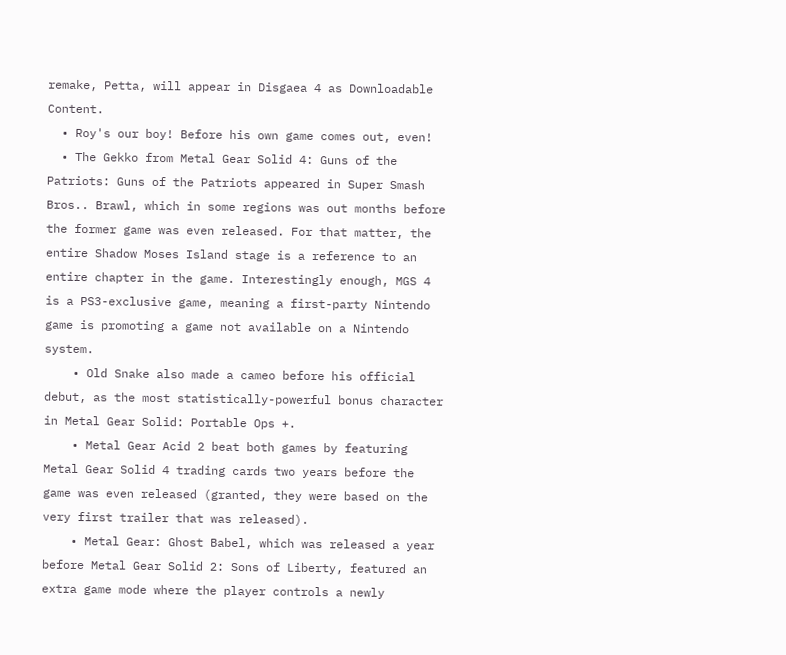remake, Petta, will appear in Disgaea 4 as Downloadable Content.
  • Roy's our boy! Before his own game comes out, even!
  • The Gekko from Metal Gear Solid 4: Guns of the Patriots: Guns of the Patriots appeared in Super Smash Bros.. Brawl, which in some regions was out months before the former game was even released. For that matter, the entire Shadow Moses Island stage is a reference to an entire chapter in the game. Interestingly enough, MGS 4 is a PS3-exclusive game, meaning a first-party Nintendo game is promoting a game not available on a Nintendo system.
    • Old Snake also made a cameo before his official debut, as the most statistically-powerful bonus character in Metal Gear Solid: Portable Ops +.
    • Metal Gear Acid 2 beat both games by featuring Metal Gear Solid 4 trading cards two years before the game was even released (granted, they were based on the very first trailer that was released).
    • Metal Gear: Ghost Babel, which was released a year before Metal Gear Solid 2: Sons of Liberty, featured an extra game mode where the player controls a newly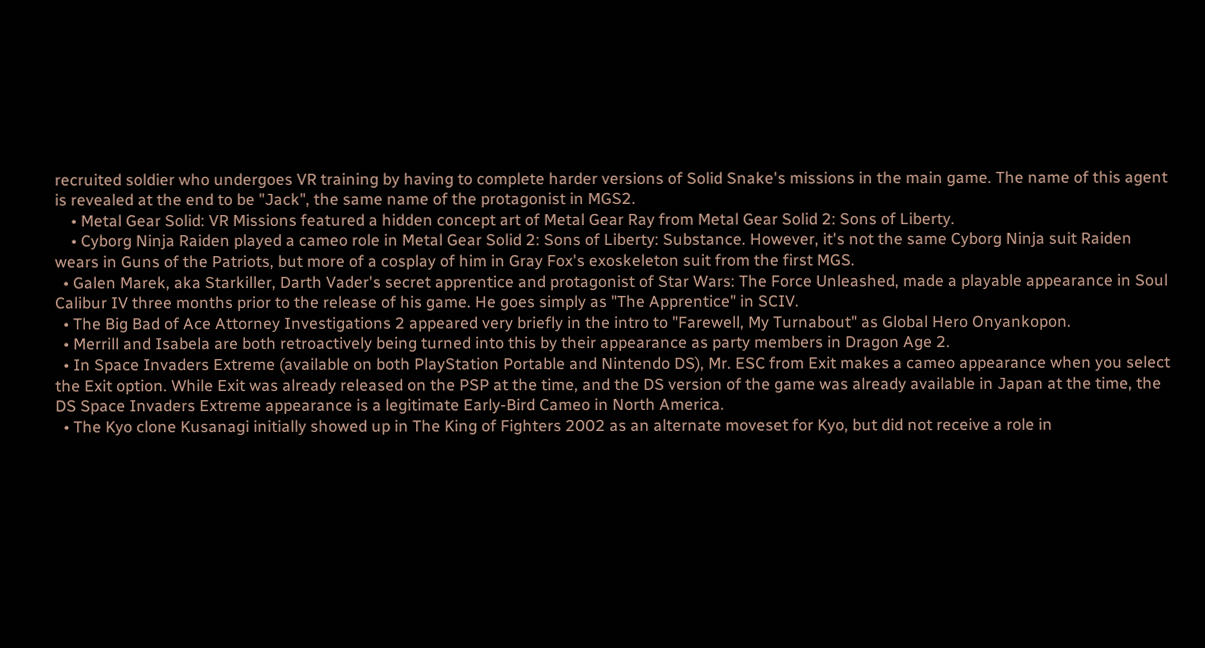recruited soldier who undergoes VR training by having to complete harder versions of Solid Snake's missions in the main game. The name of this agent is revealed at the end to be "Jack", the same name of the protagonist in MGS2.
    • Metal Gear Solid: VR Missions featured a hidden concept art of Metal Gear Ray from Metal Gear Solid 2: Sons of Liberty.
    • Cyborg Ninja Raiden played a cameo role in Metal Gear Solid 2: Sons of Liberty: Substance. However, it's not the same Cyborg Ninja suit Raiden wears in Guns of the Patriots, but more of a cosplay of him in Gray Fox's exoskeleton suit from the first MGS.
  • Galen Marek, aka Starkiller, Darth Vader's secret apprentice and protagonist of Star Wars: The Force Unleashed, made a playable appearance in Soul Calibur IV three months prior to the release of his game. He goes simply as "The Apprentice" in SCIV.
  • The Big Bad of Ace Attorney Investigations 2 appeared very briefly in the intro to "Farewell, My Turnabout" as Global Hero Onyankopon.
  • Merrill and Isabela are both retroactively being turned into this by their appearance as party members in Dragon Age 2.
  • In Space Invaders Extreme (available on both PlayStation Portable and Nintendo DS), Mr. ESC from Exit makes a cameo appearance when you select the Exit option. While Exit was already released on the PSP at the time, and the DS version of the game was already available in Japan at the time, the DS Space Invaders Extreme appearance is a legitimate Early-Bird Cameo in North America.
  • The Kyo clone Kusanagi initially showed up in The King of Fighters 2002 as an alternate moveset for Kyo, but did not receive a role in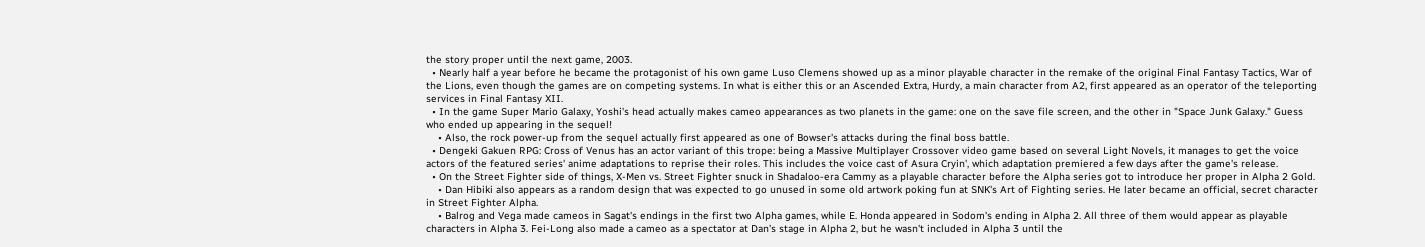the story proper until the next game, 2003.
  • Nearly half a year before he became the protagonist of his own game Luso Clemens showed up as a minor playable character in the remake of the original Final Fantasy Tactics, War of the Lions, even though the games are on competing systems. In what is either this or an Ascended Extra, Hurdy, a main character from A2, first appeared as an operator of the teleporting services in Final Fantasy XII.
  • In the game Super Mario Galaxy, Yoshi's head actually makes cameo appearances as two planets in the game: one on the save file screen, and the other in "Space Junk Galaxy." Guess who ended up appearing in the sequel!
    • Also, the rock power-up from the sequel actually first appeared as one of Bowser's attacks during the final boss battle.
  • Dengeki Gakuen RPG: Cross of Venus has an actor variant of this trope: being a Massive Multiplayer Crossover video game based on several Light Novels, it manages to get the voice actors of the featured series' anime adaptations to reprise their roles. This includes the voice cast of Asura Cryin', which adaptation premiered a few days after the game's release.
  • On the Street Fighter side of things, X-Men vs. Street Fighter snuck in Shadaloo-era Cammy as a playable character before the Alpha series got to introduce her proper in Alpha 2 Gold.
    • Dan Hibiki also appears as a random design that was expected to go unused in some old artwork poking fun at SNK's Art of Fighting series. He later became an official, secret character in Street Fighter Alpha.
    • Balrog and Vega made cameos in Sagat's endings in the first two Alpha games, while E. Honda appeared in Sodom's ending in Alpha 2. All three of them would appear as playable characters in Alpha 3. Fei-Long also made a cameo as a spectator at Dan's stage in Alpha 2, but he wasn't included in Alpha 3 until the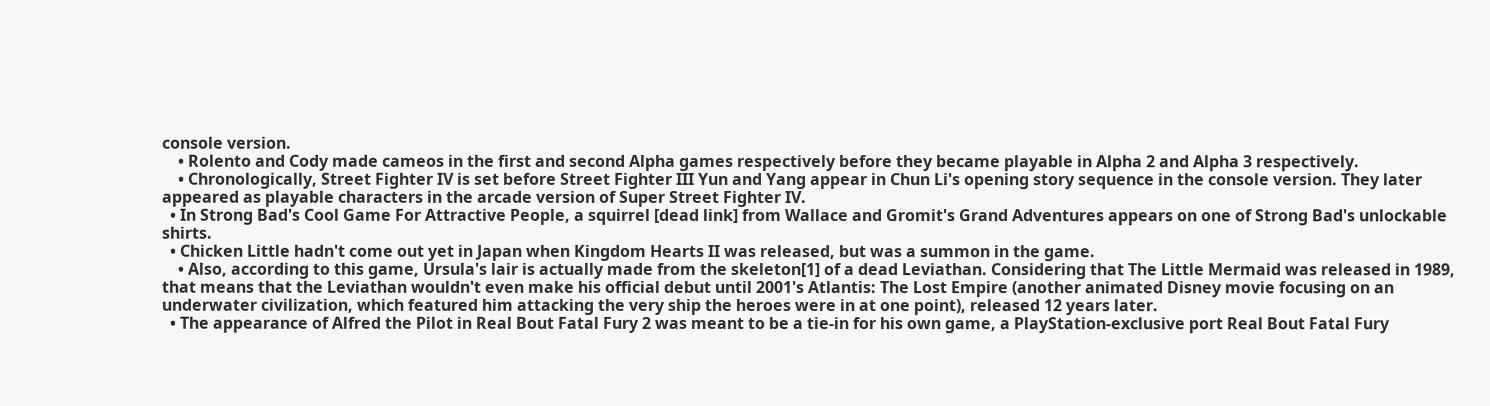console version.
    • Rolento and Cody made cameos in the first and second Alpha games respectively before they became playable in Alpha 2 and Alpha 3 respectively.
    • Chronologically, Street Fighter IV is set before Street Fighter III Yun and Yang appear in Chun Li's opening story sequence in the console version. They later appeared as playable characters in the arcade version of Super Street Fighter IV.
  • In Strong Bad's Cool Game For Attractive People, a squirrel [dead link] from Wallace and Gromit's Grand Adventures appears on one of Strong Bad's unlockable shirts.
  • Chicken Little hadn't come out yet in Japan when Kingdom Hearts II was released, but was a summon in the game.
    • Also, according to this game, Ursula's lair is actually made from the skeleton[1] of a dead Leviathan. Considering that The Little Mermaid was released in 1989, that means that the Leviathan wouldn't even make his official debut until 2001's Atlantis: The Lost Empire (another animated Disney movie focusing on an underwater civilization, which featured him attacking the very ship the heroes were in at one point), released 12 years later.
  • The appearance of Alfred the Pilot in Real Bout Fatal Fury 2 was meant to be a tie-in for his own game, a PlayStation-exclusive port Real Bout Fatal Fury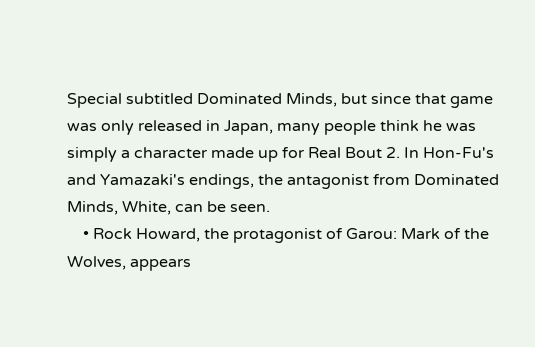Special subtitled Dominated Minds, but since that game was only released in Japan, many people think he was simply a character made up for Real Bout 2. In Hon-Fu's and Yamazaki's endings, the antagonist from Dominated Minds, White, can be seen.
    • Rock Howard, the protagonist of Garou: Mark of the Wolves, appears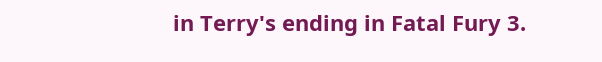in Terry's ending in Fatal Fury 3.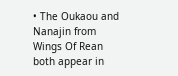• The Oukaou and Nanajin from Wings Of Rean both appear in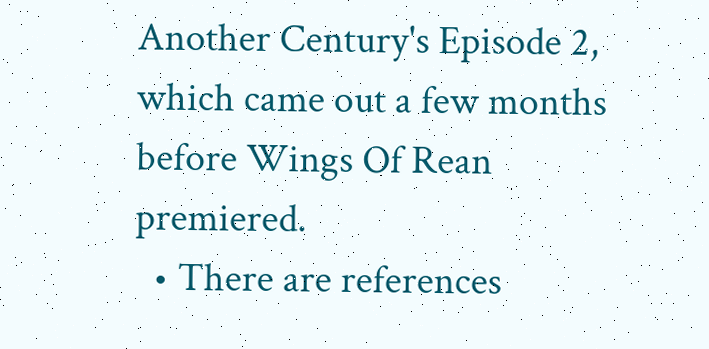Another Century's Episode 2, which came out a few months before Wings Of Rean premiered.
  • There are references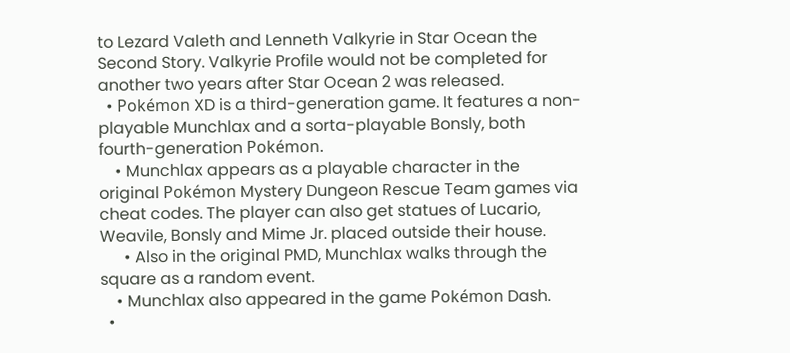to Lezard Valeth and Lenneth Valkyrie in Star Ocean the Second Story. Valkyrie Profile would not be completed for another two years after Star Ocean 2 was released.
  • Pokémon XD is a third-generation game. It features a non-playable Munchlax and a sorta-playable Bonsly, both fourth-generation Pokémon.
    • Munchlax appears as a playable character in the original Pokémon Mystery Dungeon Rescue Team games via cheat codes. The player can also get statues of Lucario, Weavile, Bonsly and Mime Jr. placed outside their house.
      • Also in the original PMD, Munchlax walks through the square as a random event.
    • Munchlax also appeared in the game Pokémon Dash.
  •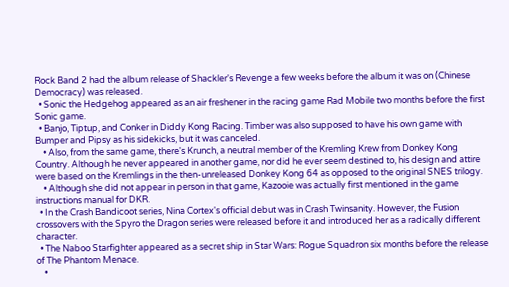Rock Band 2 had the album release of Shackler's Revenge a few weeks before the album it was on (Chinese Democracy) was released.
  • Sonic the Hedgehog appeared as an air freshener in the racing game Rad Mobile two months before the first Sonic game.
  • Banjo, Tiptup, and Conker in Diddy Kong Racing. Timber was also supposed to have his own game with Bumper and Pipsy as his sidekicks, but it was canceled.
    • Also, from the same game, there's Krunch, a neutral member of the Kremling Krew from Donkey Kong Country. Although he never appeared in another game, nor did he ever seem destined to, his design and attire were based on the Kremlings in the then-unreleased Donkey Kong 64 as opposed to the original SNES trilogy.
    • Although she did not appear in person in that game, Kazooie was actually first mentioned in the game instructions manual for DKR.
  • In the Crash Bandicoot series, Nina Cortex's official debut was in Crash Twinsanity. However, the Fusion crossovers with the Spyro the Dragon series were released before it and introduced her as a radically different character.
  • The Naboo Starfighter appeared as a secret ship in Star Wars: Rogue Squadron six months before the release of The Phantom Menace.
    •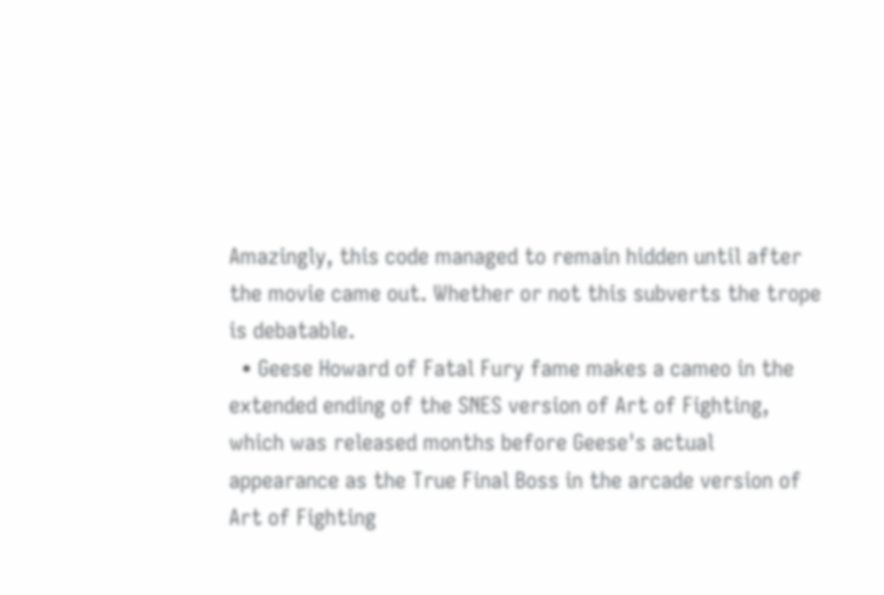Amazingly, this code managed to remain hidden until after the movie came out. Whether or not this subverts the trope is debatable.
  • Geese Howard of Fatal Fury fame makes a cameo in the extended ending of the SNES version of Art of Fighting, which was released months before Geese's actual appearance as the True Final Boss in the arcade version of Art of Fighting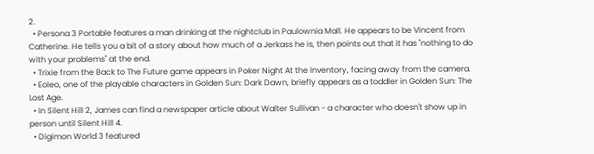2.
  • Persona 3 Portable features a man drinking at the nightclub in Paulownia Mall. He appears to be Vincent from Catherine. He tells you a bit of a story about how much of a Jerkass he is, then points out that it has "nothing to do with your problems" at the end.
  • Trixie from the Back to The Future game appears in Poker Night At the Inventory, facing away from the camera.
  • Eoleo, one of the playable characters in Golden Sun: Dark Dawn, briefly appears as a toddler in Golden Sun: The Lost Age.
  • In Silent Hill 2, James can find a newspaper article about Walter Sullivan - a character who doesn't show up in person until Silent Hill 4.
  • Digimon World 3 featured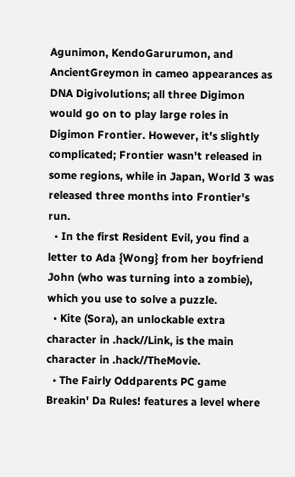Agunimon, KendoGarurumon, and AncientGreymon in cameo appearances as DNA Digivolutions; all three Digimon would go on to play large roles in Digimon Frontier. However, it's slightly complicated; Frontier wasn't released in some regions, while in Japan, World 3 was released three months into Frontier's run.
  • In the first Resident Evil, you find a letter to Ada {Wong} from her boyfriend John (who was turning into a zombie), which you use to solve a puzzle.
  • Kite (Sora), an unlockable extra character in .hack//Link, is the main character in .hack//TheMovie.
  • The Fairly Oddparents PC game Breakin' Da Rules! features a level where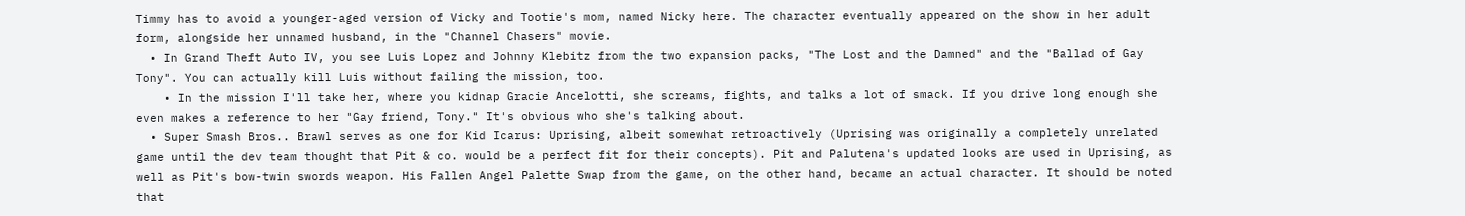Timmy has to avoid a younger-aged version of Vicky and Tootie's mom, named Nicky here. The character eventually appeared on the show in her adult form, alongside her unnamed husband, in the "Channel Chasers" movie.
  • In Grand Theft Auto IV, you see Luis Lopez and Johnny Klebitz from the two expansion packs, "The Lost and the Damned" and the "Ballad of Gay Tony". You can actually kill Luis without failing the mission, too.
    • In the mission I'll take her, where you kidnap Gracie Ancelotti, she screams, fights, and talks a lot of smack. If you drive long enough she even makes a reference to her "Gay friend, Tony." It's obvious who she's talking about.
  • Super Smash Bros.. Brawl serves as one for Kid Icarus: Uprising, albeit somewhat retroactively (Uprising was originally a completely unrelated game until the dev team thought that Pit & co. would be a perfect fit for their concepts). Pit and Palutena's updated looks are used in Uprising, as well as Pit's bow-twin swords weapon. His Fallen Angel Palette Swap from the game, on the other hand, became an actual character. It should be noted that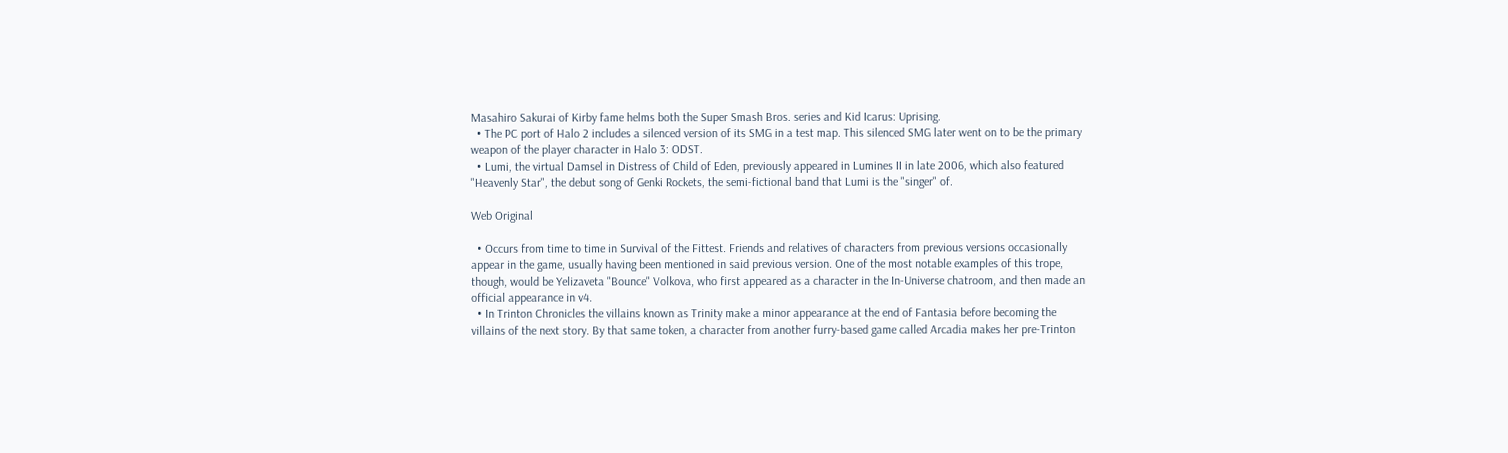Masahiro Sakurai of Kirby fame helms both the Super Smash Bros. series and Kid Icarus: Uprising.
  • The PC port of Halo 2 includes a silenced version of its SMG in a test map. This silenced SMG later went on to be the primary weapon of the player character in Halo 3: ODST.
  • Lumi, the virtual Damsel in Distress of Child of Eden, previously appeared in Lumines II in late 2006, which also featured "Heavenly Star", the debut song of Genki Rockets, the semi-fictional band that Lumi is the "singer" of.

Web Original

  • Occurs from time to time in Survival of the Fittest. Friends and relatives of characters from previous versions occasionally appear in the game, usually having been mentioned in said previous version. One of the most notable examples of this trope, though, would be Yelizaveta "Bounce" Volkova, who first appeared as a character in the In-Universe chatroom, and then made an official appearance in v4.
  • In Trinton Chronicles the villains known as Trinity make a minor appearance at the end of Fantasia before becoming the villains of the next story. By that same token, a character from another furry-based game called Arcadia makes her pre-Trinton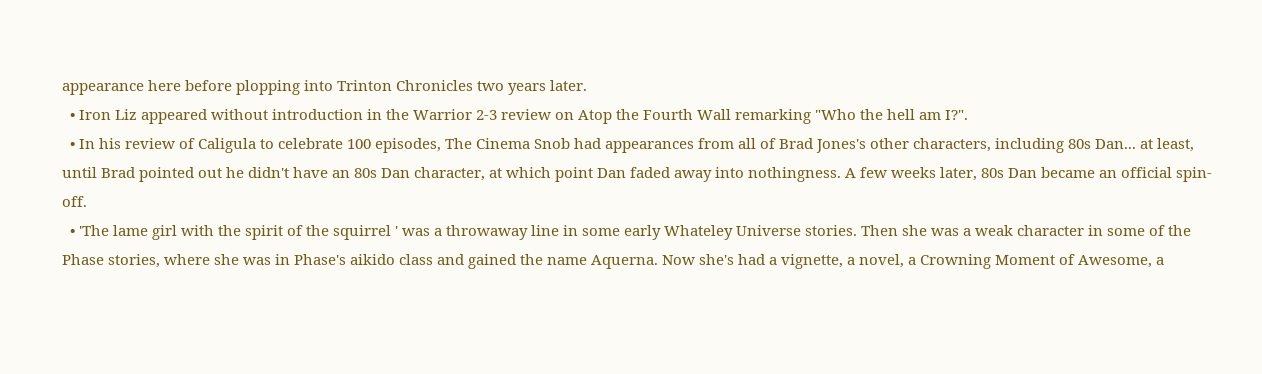appearance here before plopping into Trinton Chronicles two years later.
  • Iron Liz appeared without introduction in the Warrior 2-3 review on Atop the Fourth Wall remarking "Who the hell am I?".
  • In his review of Caligula to celebrate 100 episodes, The Cinema Snob had appearances from all of Brad Jones's other characters, including 80s Dan... at least, until Brad pointed out he didn't have an 80s Dan character, at which point Dan faded away into nothingness. A few weeks later, 80s Dan became an official spin-off.
  • 'The lame girl with the spirit of the squirrel ' was a throwaway line in some early Whateley Universe stories. Then she was a weak character in some of the Phase stories, where she was in Phase's aikido class and gained the name Aquerna. Now she's had a vignette, a novel, a Crowning Moment of Awesome, a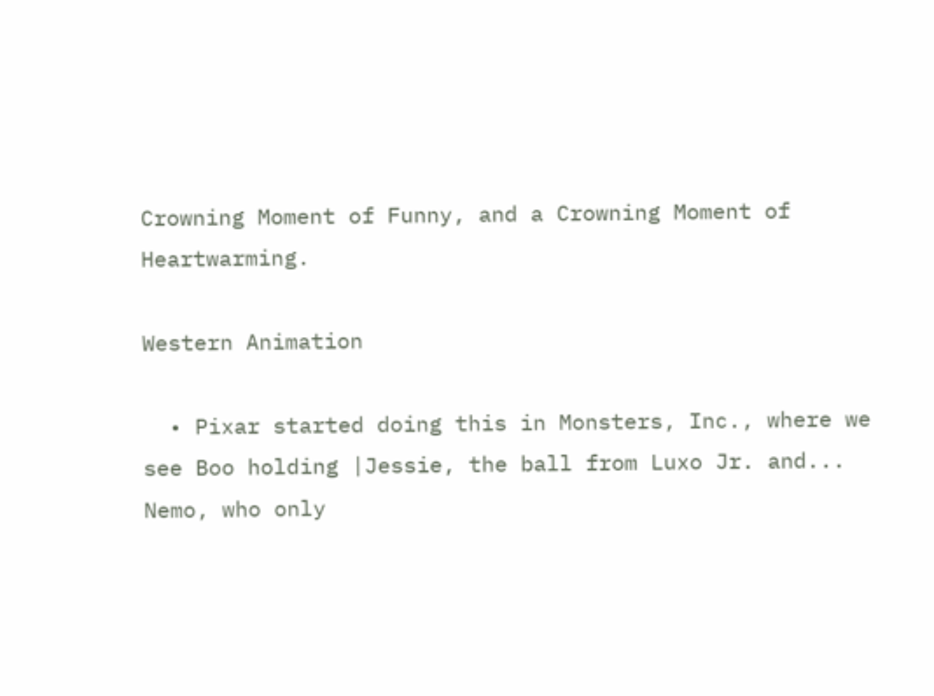Crowning Moment of Funny, and a Crowning Moment of Heartwarming.

Western Animation

  • Pixar started doing this in Monsters, Inc., where we see Boo holding |Jessie, the ball from Luxo Jr. and... Nemo, who only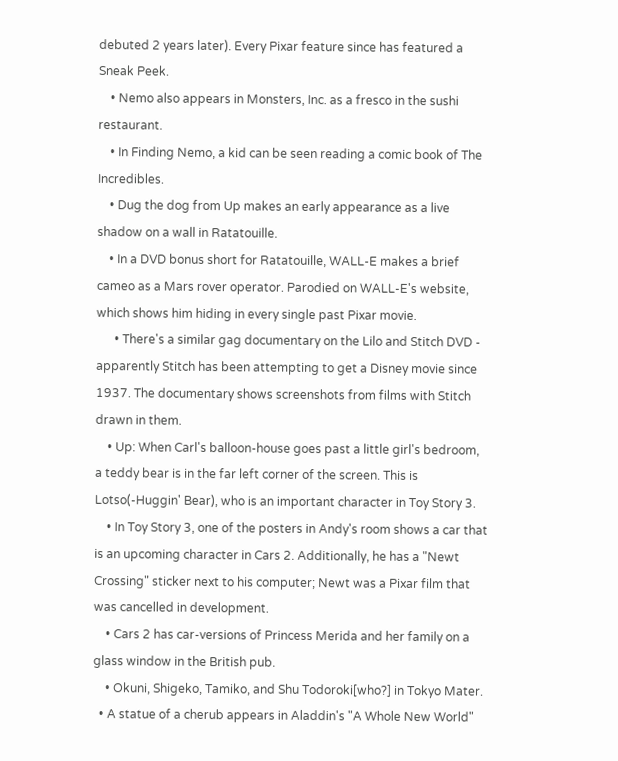debuted 2 years later). Every Pixar feature since has featured a Sneak Peek.
    • Nemo also appears in Monsters, Inc. as a fresco in the sushi restaurant.
    • In Finding Nemo, a kid can be seen reading a comic book of The Incredibles.
    • Dug the dog from Up makes an early appearance as a live shadow on a wall in Ratatouille.
    • In a DVD bonus short for Ratatouille, WALL-E makes a brief cameo as a Mars rover operator. Parodied on WALL-E's website, which shows him hiding in every single past Pixar movie.
      • There's a similar gag documentary on the Lilo and Stitch DVD - apparently Stitch has been attempting to get a Disney movie since 1937. The documentary shows screenshots from films with Stitch drawn in them.
    • Up: When Carl's balloon-house goes past a little girl's bedroom, a teddy bear is in the far left corner of the screen. This is Lotso(-Huggin' Bear), who is an important character in Toy Story 3.
    • In Toy Story 3, one of the posters in Andy's room shows a car that is an upcoming character in Cars 2. Additionally, he has a "Newt Crossing" sticker next to his computer; Newt was a Pixar film that was cancelled in development.
    • Cars 2 has car-versions of Princess Merida and her family on a glass window in the British pub.
    • Okuni, Shigeko, Tamiko, and Shu Todoroki[who?] in Tokyo Mater.
  • A statue of a cherub appears in Aladdin's "A Whole New World"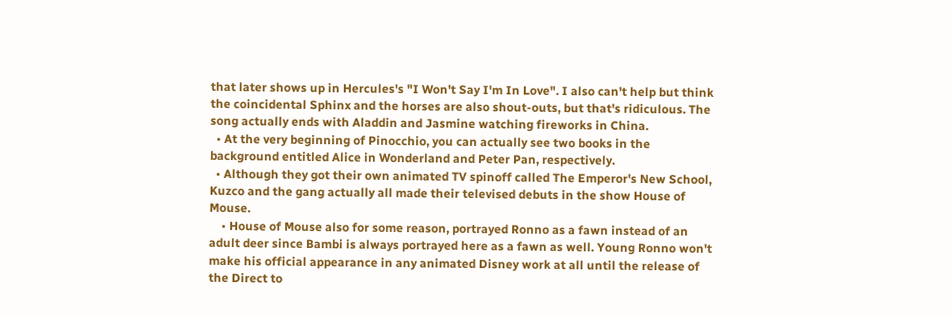that later shows up in Hercules's "I Won't Say I'm In Love". I also can't help but think the coincidental Sphinx and the horses are also shout-outs, but that's ridiculous. The song actually ends with Aladdin and Jasmine watching fireworks in China.
  • At the very beginning of Pinocchio, you can actually see two books in the background entitled Alice in Wonderland and Peter Pan, respectively.
  • Although they got their own animated TV spinoff called The Emperor's New School, Kuzco and the gang actually all made their televised debuts in the show House of Mouse.
    • House of Mouse also for some reason, portrayed Ronno as a fawn instead of an adult deer since Bambi is always portrayed here as a fawn as well. Young Ronno won't make his official appearance in any animated Disney work at all until the release of the Direct to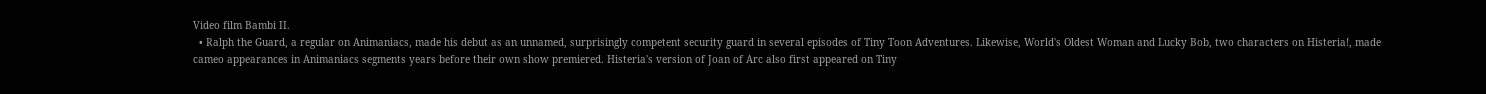Video film Bambi II.
  • Ralph the Guard, a regular on Animaniacs, made his debut as an unnamed, surprisingly competent security guard in several episodes of Tiny Toon Adventures. Likewise, World's Oldest Woman and Lucky Bob, two characters on Histeria!, made cameo appearances in Animaniacs segments years before their own show premiered. Histeria's version of Joan of Arc also first appeared on Tiny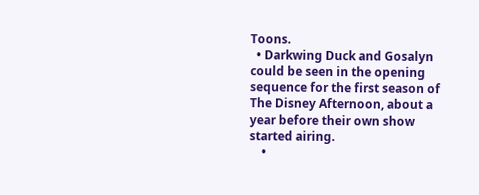Toons.
  • Darkwing Duck and Gosalyn could be seen in the opening sequence for the first season of The Disney Afternoon, about a year before their own show started airing.
    •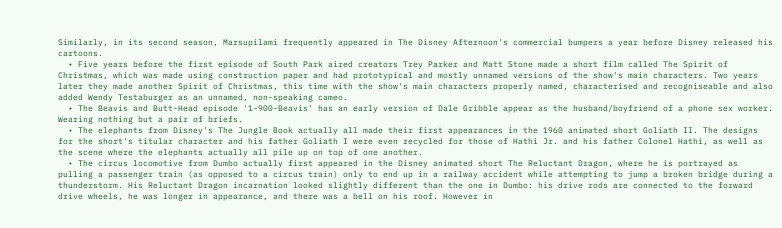Similarly, in its second season, Marsupilami frequently appeared in The Disney Afternoon's commercial bumpers a year before Disney released his cartoons.
  • Five years before the first episode of South Park aired creators Trey Parker and Matt Stone made a short film called The Spirit of Christmas, which was made using construction paper and had prototypical and mostly unnamed versions of the show's main characters. Two years later they made another Spirit of Christmas, this time with the show's main characters properly named, characterised and recogniseable and also added Wendy Testaburger as an unnamed, non-speaking cameo.
  • The Beavis and Butt-Head episode '1-900-Beavis' has an early version of Dale Gribble appear as the husband/boyfriend of a phone sex worker. Wearing nothing but a pair of briefs.
  • The elephants from Disney's The Jungle Book actually all made their first appearances in the 1960 animated short Goliath II. The designs for the short's titular character and his father Goliath I were even recycled for those of Hathi Jr. and his father Colonel Hathi, as well as the scene where the elephants actually all pile up on top of one another.
  • The circus locomotive from Dumbo actually first appeared in the Disney animated short The Reluctant Dragon, where he is portrayed as pulling a passenger train (as opposed to a circus train) only to end up in a railway accident while attempting to jump a broken bridge during a thunderstorm. His Reluctant Dragon incarnation looked slightly different than the one in Dumbo: his drive rods are connected to the forward drive wheels, he was longer in appearance, and there was a bell on his roof. However in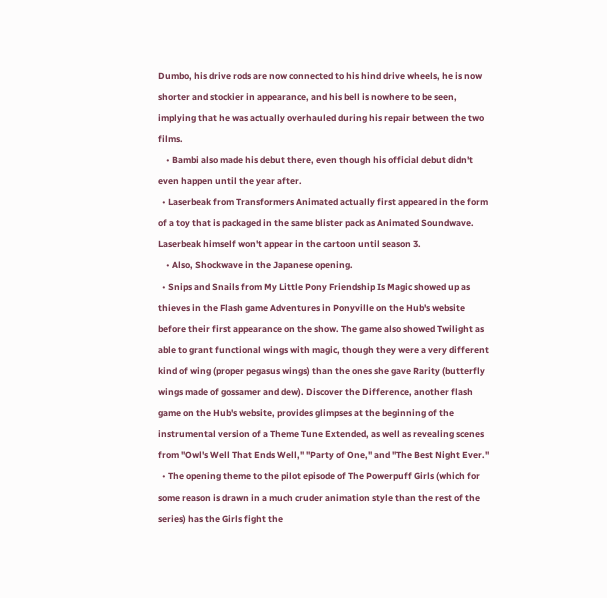Dumbo, his drive rods are now connected to his hind drive wheels, he is now shorter and stockier in appearance, and his bell is nowhere to be seen, implying that he was actually overhauled during his repair between the two films.
    • Bambi also made his debut there, even though his official debut didn't even happen until the year after.
  • Laserbeak from Transformers Animated actually first appeared in the form of a toy that is packaged in the same blister pack as Animated Soundwave. Laserbeak himself won't appear in the cartoon until season 3.
    • Also, Shockwave in the Japanese opening.
  • Snips and Snails from My Little Pony Friendship Is Magic showed up as thieves in the Flash game Adventures in Ponyville on the Hub's website before their first appearance on the show. The game also showed Twilight as able to grant functional wings with magic, though they were a very different kind of wing (proper pegasus wings) than the ones she gave Rarity (butterfly wings made of gossamer and dew). Discover the Difference, another flash game on the Hub's website, provides glimpses at the beginning of the instrumental version of a Theme Tune Extended, as well as revealing scenes from "Owl's Well That Ends Well," "Party of One," and "The Best Night Ever."
  • The opening theme to the pilot episode of The Powerpuff Girls (which for some reason is drawn in a much cruder animation style than the rest of the series) has the Girls fight the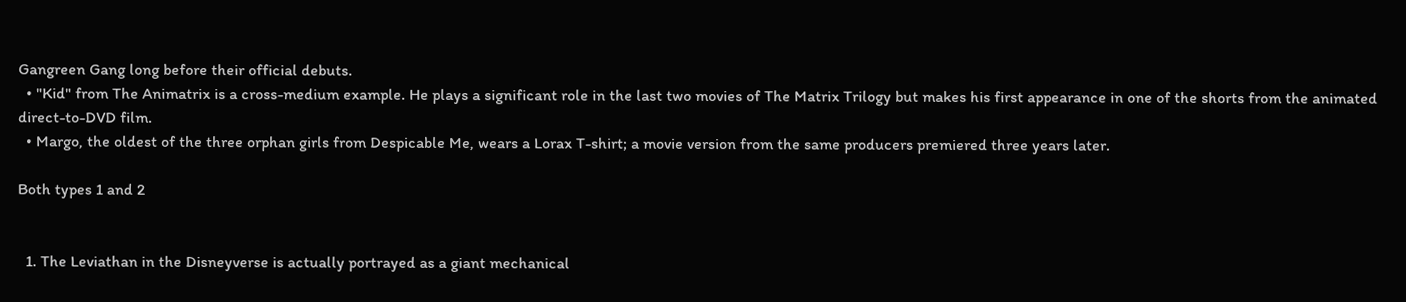Gangreen Gang long before their official debuts.
  • "Kid" from The Animatrix is a cross-medium example. He plays a significant role in the last two movies of The Matrix Trilogy but makes his first appearance in one of the shorts from the animated direct-to-DVD film.
  • Margo, the oldest of the three orphan girls from Despicable Me, wears a Lorax T-shirt; a movie version from the same producers premiered three years later.

Both types 1 and 2


  1. The Leviathan in the Disneyverse is actually portrayed as a giant mechanical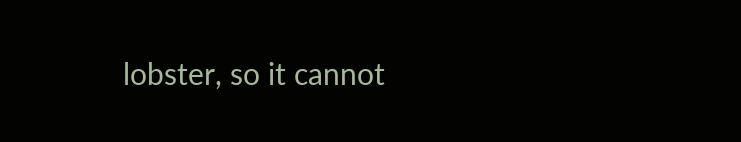lobster, so it cannot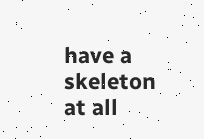have a skeleton at all